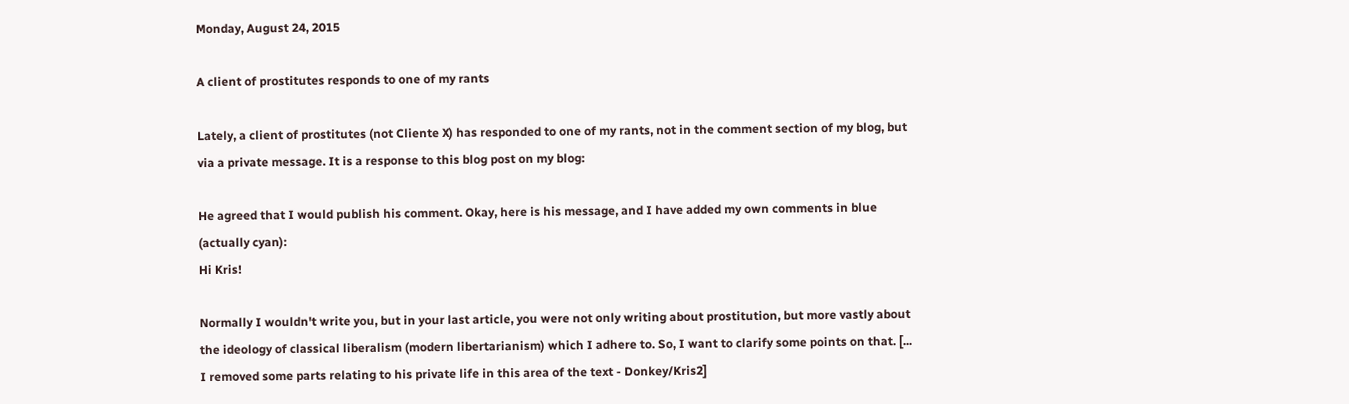Monday, August 24, 2015

A client of prostitutes responds to one of my rants

Lately, a client of prostitutes (not Cliente X) has responded to one of my rants, not in the comment section of my blog, but via a private message. It is a response to this blog post on my blog:

He agreed that I would publish his comment. Okay, here is his message, and I have added my own comments in blue (actually cyan):
Hi Kris!

Normally I wouldn't write you, but in your last article, you were not only writing about prostitution, but more vastly about the ideology of classical liberalism (modern libertarianism) which I adhere to. So, I want to clarify some points on that. [... I removed some parts relating to his private life in this area of the text - Donkey/Kris2]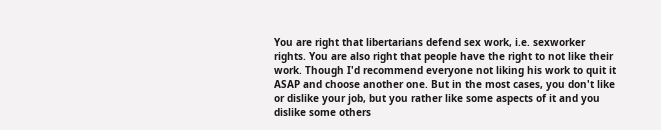You are right that libertarians defend sex work, i.e. sexworker rights. You are also right that people have the right to not like their work. Though I'd recommend everyone not liking his work to quit it ASAP and choose another one. But in the most cases, you don't like or dislike your job, but you rather like some aspects of it and you dislike some others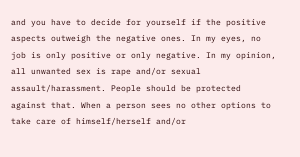and you have to decide for yourself if the positive aspects outweigh the negative ones. In my eyes, no job is only positive or only negative. In my opinion, all unwanted sex is rape and/or sexual assault/harassment. People should be protected against that. When a person sees no other options to take care of himself/herself and/or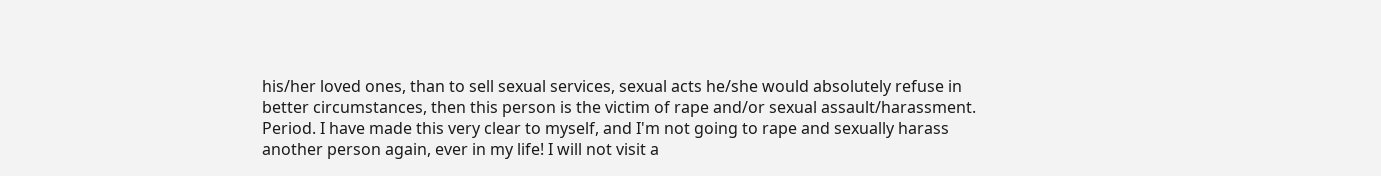his/her loved ones, than to sell sexual services, sexual acts he/she would absolutely refuse in better circumstances, then this person is the victim of rape and/or sexual assault/harassment. Period. I have made this very clear to myself, and I'm not going to rape and sexually harass another person again, ever in my life! I will not visit a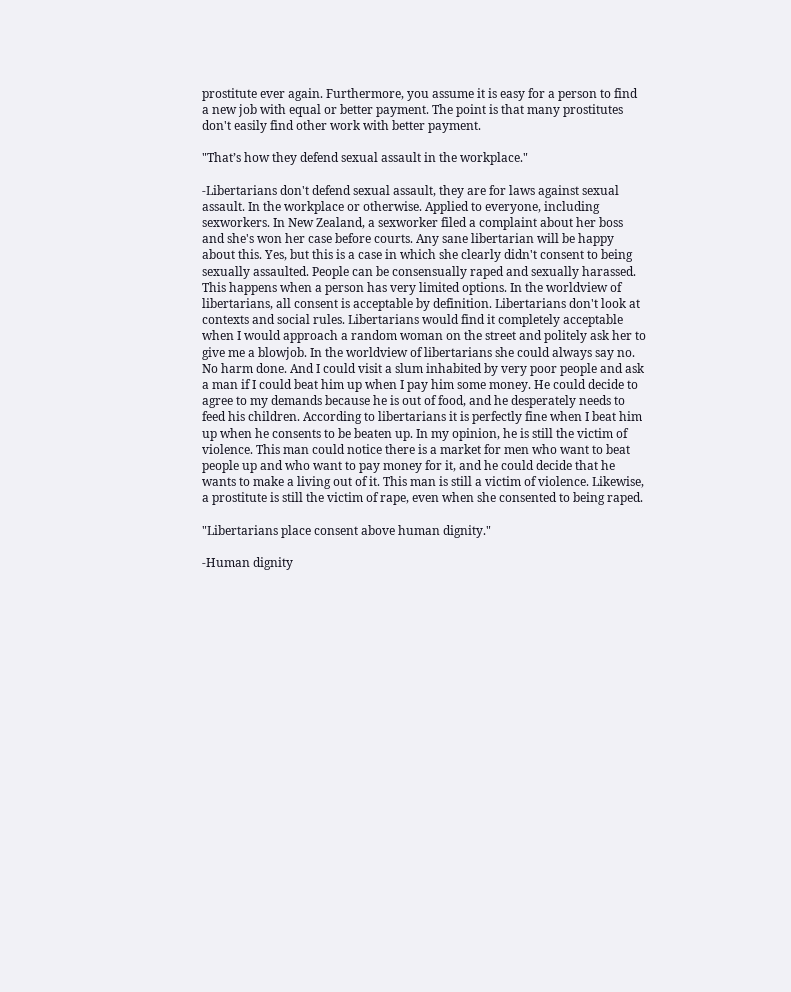prostitute ever again. Furthermore, you assume it is easy for a person to find a new job with equal or better payment. The point is that many prostitutes don't easily find other work with better payment.

"That’s how they defend sexual assault in the workplace."

-Libertarians don't defend sexual assault, they are for laws against sexual assault. In the workplace or otherwise. Applied to everyone, including sexworkers. In New Zealand, a sexworker filed a complaint about her boss and she's won her case before courts. Any sane libertarian will be happy about this. Yes, but this is a case in which she clearly didn't consent to being sexually assaulted. People can be consensually raped and sexually harassed. This happens when a person has very limited options. In the worldview of libertarians, all consent is acceptable by definition. Libertarians don't look at contexts and social rules. Libertarians would find it completely acceptable when I would approach a random woman on the street and politely ask her to give me a blowjob. In the worldview of libertarians she could always say no. No harm done. And I could visit a slum inhabited by very poor people and ask a man if I could beat him up when I pay him some money. He could decide to agree to my demands because he is out of food, and he desperately needs to feed his children. According to libertarians it is perfectly fine when I beat him up when he consents to be beaten up. In my opinion, he is still the victim of violence. This man could notice there is a market for men who want to beat people up and who want to pay money for it, and he could decide that he wants to make a living out of it. This man is still a victim of violence. Likewise, a prostitute is still the victim of rape, even when she consented to being raped.

"Libertarians place consent above human dignity."

-Human dignity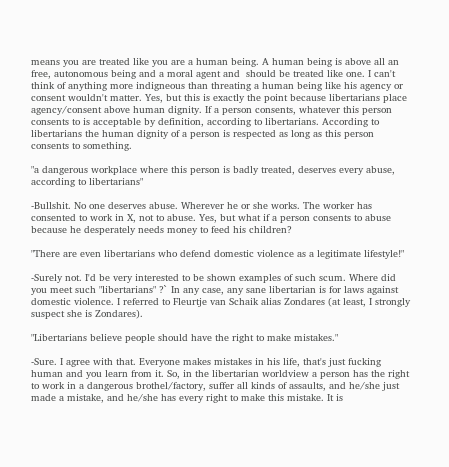means you are treated like you are a human being. A human being is above all an free, autonomous being and a moral agent and  should be treated like one. I can't think of anything more indigneous than threating a human being like his agency or consent wouldn't matter. Yes, but this is exactly the point because libertarians place agency/consent above human dignity. If a person consents, whatever this person consents to is acceptable by definition, according to libertarians. According to libertarians the human dignity of a person is respected as long as this person consents to something.

"a dangerous workplace where this person is badly treated, deserves every abuse, according to libertarians"

-Bullshit. No one deserves abuse. Wherever he or she works. The worker has consented to work in X, not to abuse. Yes, but what if a person consents to abuse because he desperately needs money to feed his children?

"There are even libertarians who defend domestic violence as a legitimate lifestyle!"

-Surely not. I'd be very interested to be shown examples of such scum. Where did you meet such "libertarians" ?` In any case, any sane libertarian is for laws against domestic violence. I referred to Fleurtje van Schaik alias Zondares (at least, I strongly suspect she is Zondares).

"Libertarians believe people should have the right to make mistakes."

-Sure. I agree with that. Everyone makes mistakes in his life, that's just fucking human and you learn from it. So, in the libertarian worldview a person has the right to work in a dangerous brothel/factory, suffer all kinds of assaults, and he/she just made a mistake, and he/she has every right to make this mistake. It is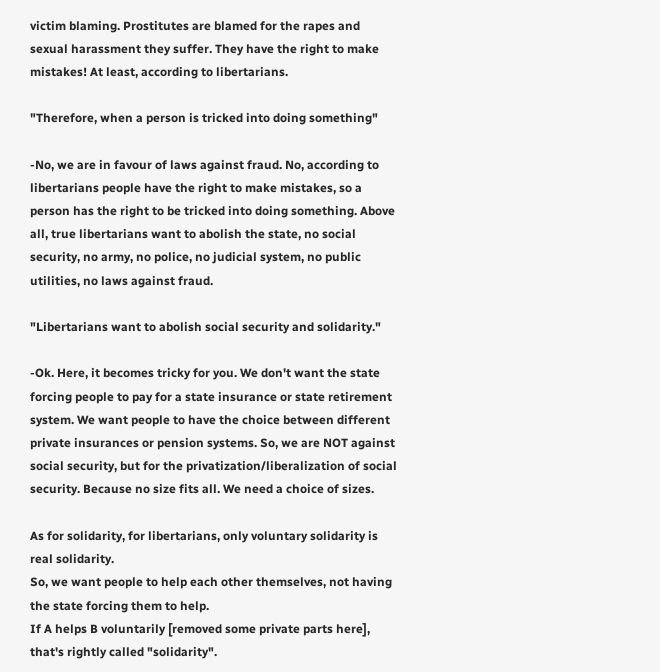victim blaming. Prostitutes are blamed for the rapes and sexual harassment they suffer. They have the right to make mistakes! At least, according to libertarians.

"Therefore, when a person is tricked into doing something"

-No, we are in favour of laws against fraud. No, according to libertarians people have the right to make mistakes, so a person has the right to be tricked into doing something. Above all, true libertarians want to abolish the state, no social security, no army, no police, no judicial system, no public utilities, no laws against fraud.

"Libertarians want to abolish social security and solidarity."

-Ok. Here, it becomes tricky for you. We don't want the state forcing people to pay for a state insurance or state retirement system. We want people to have the choice between different private insurances or pension systems. So, we are NOT against social security, but for the privatization/liberalization of social security. Because no size fits all. We need a choice of sizes.

As for solidarity, for libertarians, only voluntary solidarity is real solidarity.
So, we want people to help each other themselves, not having the state forcing them to help.
If A helps B voluntarily [removed some private parts here], that's rightly called "solidarity".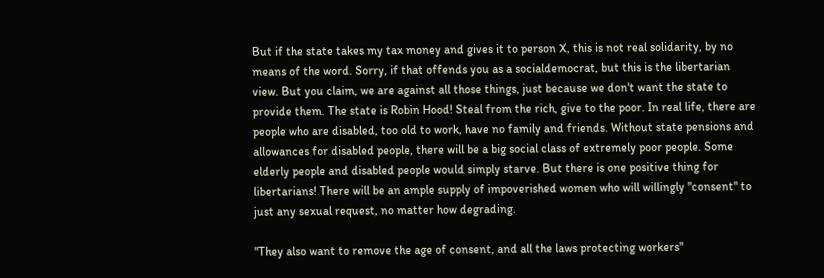But if the state takes my tax money and gives it to person X, this is not real solidarity, by no means of the word. Sorry, if that offends you as a socialdemocrat, but this is the libertarian view. But you claim, we are against all those things, just because we don't want the state to provide them. The state is Robin Hood! Steal from the rich, give to the poor. In real life, there are people who are disabled, too old to work, have no family and friends. Without state pensions and allowances for disabled people, there will be a big social class of extremely poor people. Some elderly people and disabled people would simply starve. But there is one positive thing for libertarians! There will be an ample supply of impoverished women who will willingly "consent" to just any sexual request, no matter how degrading.

"They also want to remove the age of consent, and all the laws protecting workers"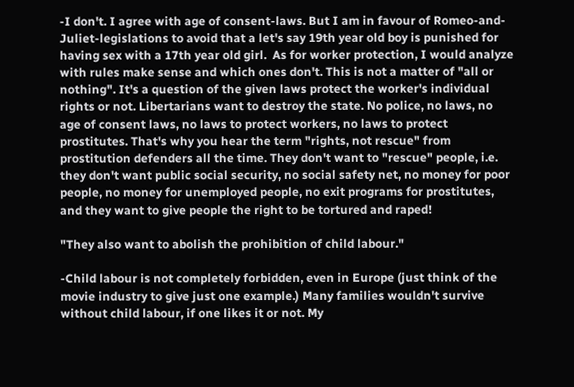-I don't. I agree with age of consent-laws. But I am in favour of Romeo-and-Juliet-legislations to avoid that a let's say 19th year old boy is punished for having sex with a 17th year old girl.  As for worker protection, I would analyze with rules make sense and which ones don't. This is not a matter of "all or nothing". It's a question of the given laws protect the worker's individual rights or not. Libertarians want to destroy the state. No police, no laws, no age of consent laws, no laws to protect workers, no laws to protect prostitutes. That's why you hear the term "rights, not rescue" from prostitution defenders all the time. They don't want to "rescue" people, i.e. they don't want public social security, no social safety net, no money for poor people, no money for unemployed people, no exit programs for prostitutes, and they want to give people the right to be tortured and raped!

"They also want to abolish the prohibition of child labour."

-Child labour is not completely forbidden, even in Europe (just think of the movie industry to give just one example.) Many families wouldn't survive without child labour, if one likes it or not. My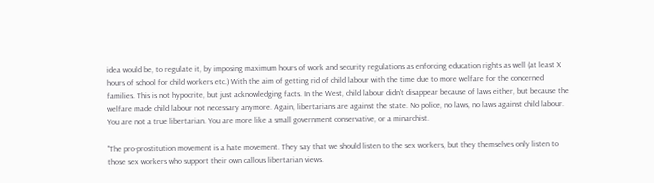idea would be, to regulate it, by imposing maximum hours of work and security regulations as enforcing education rights as well (at least X hours of school for child workers etc.) With the aim of getting rid of child labour with the time due to more welfare for the concerned families. This is not hypocrite, but just acknowledging facts. In the West, child labour didn't disappear because of laws either, but because the welfare made child labour not necessary anymore. Again, libertarians are against the state. No police, no laws, no laws against child labour. You are not a true libertarian. You are more like a small government conservative, or a minarchist.

"The pro-prostitution movement is a hate movement. They say that we should listen to the sex workers, but they themselves only listen to those sex workers who support their own callous libertarian views.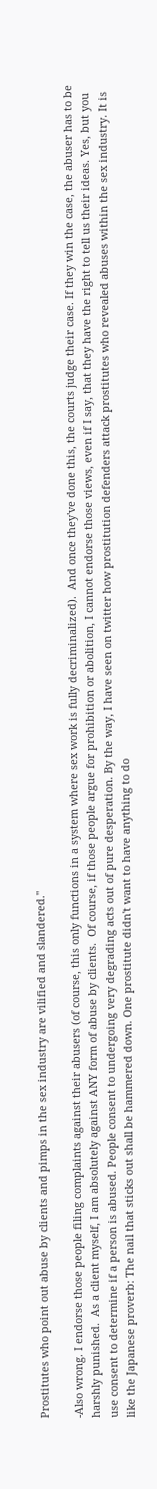Prostitutes who point out abuse by clients and pimps in the sex industry are vilified and slandered."

-Also wrong. I endorse those people filing complaints against their abusers (of course, this only functions in a system where sex work is fully decriminalized).  And once they've done this, the courts judge their case. If they win the case, the abuser has to be harshly punished.  As a client myself, I am absolutely against ANY form of abuse by clients.  Of course, if those people argue for prohibition or abolition, I cannot endorse those views, even if I say, that they have the right to tell us their ideas. Yes, but you use consent to determine if a person is abused. People consent to undergoing very degrading acts out of pure desperation. By the way, I have seen on twitter how prostitution defenders attack prostitutes who revealed abuses within the sex industry. It is like the Japanese proverb: The nail that sticks out shall be hammered down. One prostitute didn't want to have anything to do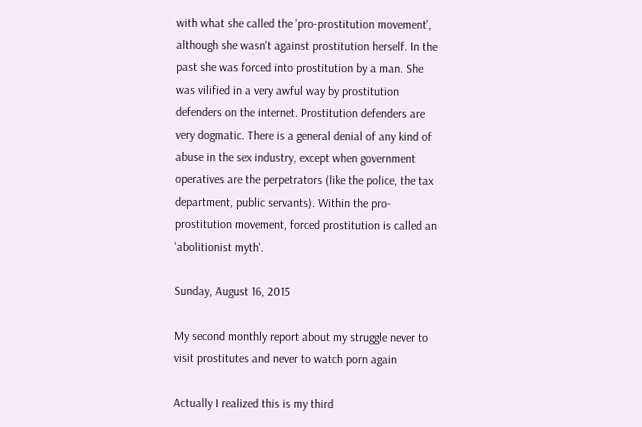with what she called the 'pro-prostitution movement', although she wasn't against prostitution herself. In the past she was forced into prostitution by a man. She was vilified in a very awful way by prostitution defenders on the internet. Prostitution defenders are very dogmatic. There is a general denial of any kind of abuse in the sex industry, except when government operatives are the perpetrators (like the police, the tax department, public servants). Within the pro-prostitution movement, forced prostitution is called an 'abolitionist myth'.

Sunday, August 16, 2015

My second monthly report about my struggle never to visit prostitutes and never to watch porn again

Actually I realized this is my third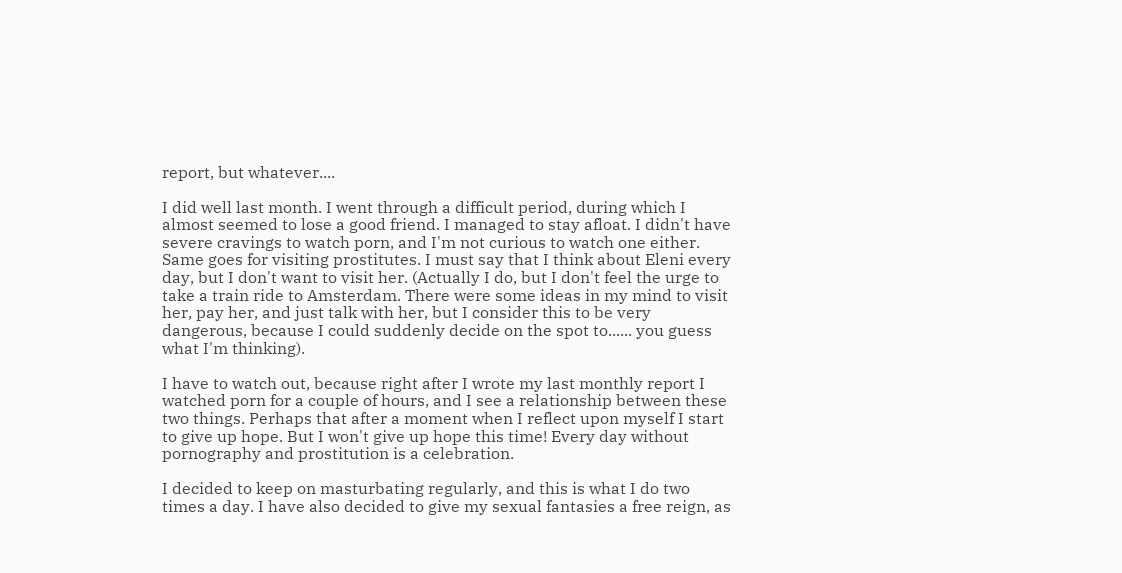report, but whatever....

I did well last month. I went through a difficult period, during which I almost seemed to lose a good friend. I managed to stay afloat. I didn't have severe cravings to watch porn, and I'm not curious to watch one either. Same goes for visiting prostitutes. I must say that I think about Eleni every day, but I don't want to visit her. (Actually I do, but I don't feel the urge to take a train ride to Amsterdam. There were some ideas in my mind to visit her, pay her, and just talk with her, but I consider this to be very dangerous, because I could suddenly decide on the spot to...... you guess what I'm thinking).

I have to watch out, because right after I wrote my last monthly report I watched porn for a couple of hours, and I see a relationship between these two things. Perhaps that after a moment when I reflect upon myself I start to give up hope. But I won't give up hope this time! Every day without pornography and prostitution is a celebration.

I decided to keep on masturbating regularly, and this is what I do two times a day. I have also decided to give my sexual fantasies a free reign, as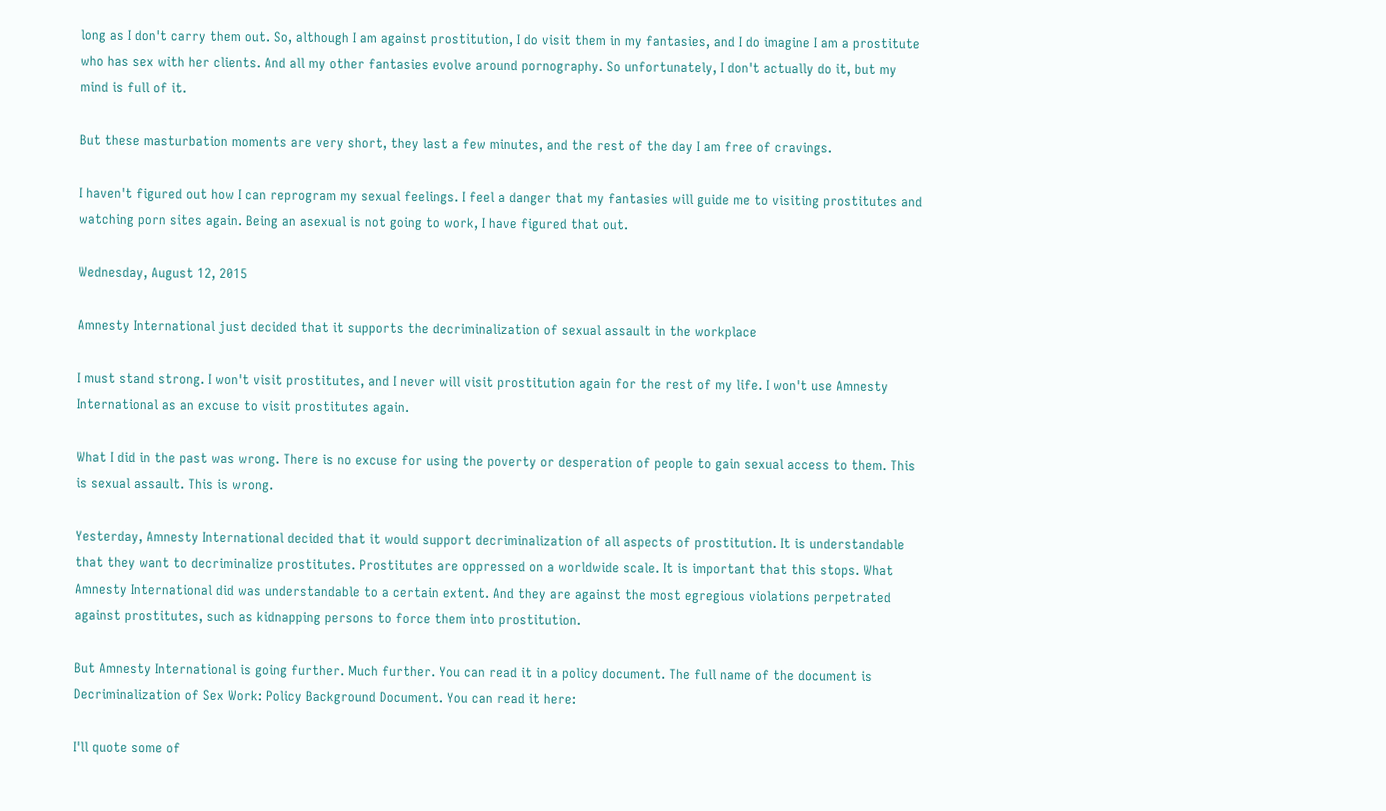long as I don't carry them out. So, although I am against prostitution, I do visit them in my fantasies, and I do imagine I am a prostitute who has sex with her clients. And all my other fantasies evolve around pornography. So unfortunately, I don't actually do it, but my mind is full of it.

But these masturbation moments are very short, they last a few minutes, and the rest of the day I am free of cravings.

I haven't figured out how I can reprogram my sexual feelings. I feel a danger that my fantasies will guide me to visiting prostitutes and watching porn sites again. Being an asexual is not going to work, I have figured that out.

Wednesday, August 12, 2015

Amnesty International just decided that it supports the decriminalization of sexual assault in the workplace

I must stand strong. I won't visit prostitutes, and I never will visit prostitution again for the rest of my life. I won't use Amnesty International as an excuse to visit prostitutes again.

What I did in the past was wrong. There is no excuse for using the poverty or desperation of people to gain sexual access to them. This is sexual assault. This is wrong.

Yesterday, Amnesty International decided that it would support decriminalization of all aspects of prostitution. It is understandable that they want to decriminalize prostitutes. Prostitutes are oppressed on a worldwide scale. It is important that this stops. What Amnesty International did was understandable to a certain extent. And they are against the most egregious violations perpetrated against prostitutes, such as kidnapping persons to force them into prostitution.

But Amnesty International is going further. Much further. You can read it in a policy document. The full name of the document is Decriminalization of Sex Work: Policy Background Document. You can read it here:

I'll quote some of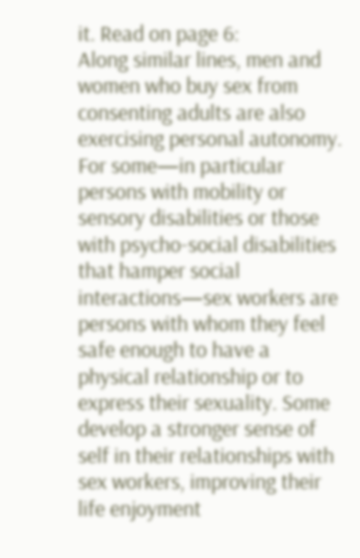it. Read on page 6:
Along similar lines, men and women who buy sex from consenting adults are also exercising personal autonomy. For some—in particular persons with mobility or sensory disabilities or those with psycho-social disabilities that hamper social interactions—sex workers are persons with whom they feel safe enough to have a physical relationship or to express their sexuality. Some develop a stronger sense of self in their relationships with sex workers, improving their life enjoyment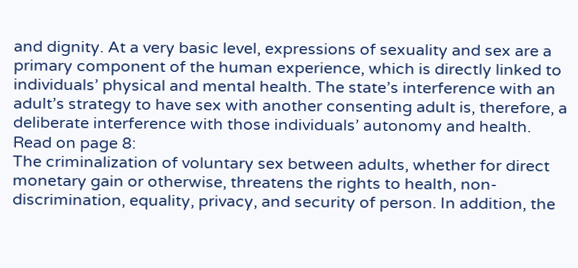and dignity. At a very basic level, expressions of sexuality and sex are a primary component of the human experience, which is directly linked to individuals’ physical and mental health. The state’s interference with an adult’s strategy to have sex with another consenting adult is, therefore, a deliberate interference with those individuals’ autonomy and health.
Read on page 8:
The criminalization of voluntary sex between adults, whether for direct monetary gain or otherwise, threatens the rights to health, non-discrimination, equality, privacy, and security of person. In addition, the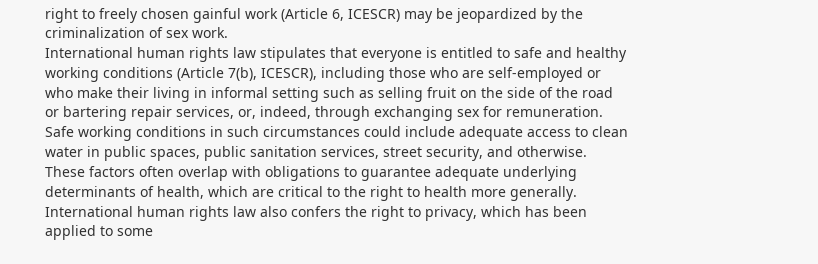right to freely chosen gainful work (Article 6, ICESCR) may be jeopardized by the criminalization of sex work.
International human rights law stipulates that everyone is entitled to safe and healthy working conditions (Article 7(b), ICESCR), including those who are self-employed or who make their living in informal setting such as selling fruit on the side of the road or bartering repair services, or, indeed, through exchanging sex for remuneration. Safe working conditions in such circumstances could include adequate access to clean water in public spaces, public sanitation services, street security, and otherwise. These factors often overlap with obligations to guarantee adequate underlying determinants of health, which are critical to the right to health more generally.
International human rights law also confers the right to privacy, which has been applied to some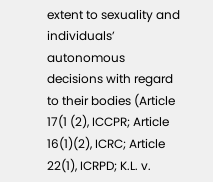extent to sexuality and individuals’ autonomous decisions with regard to their bodies (Article 17(1 (2), ICCPR; Article 16(1)(2), ICRC; Article 22(1), ICRPD; K.L. v.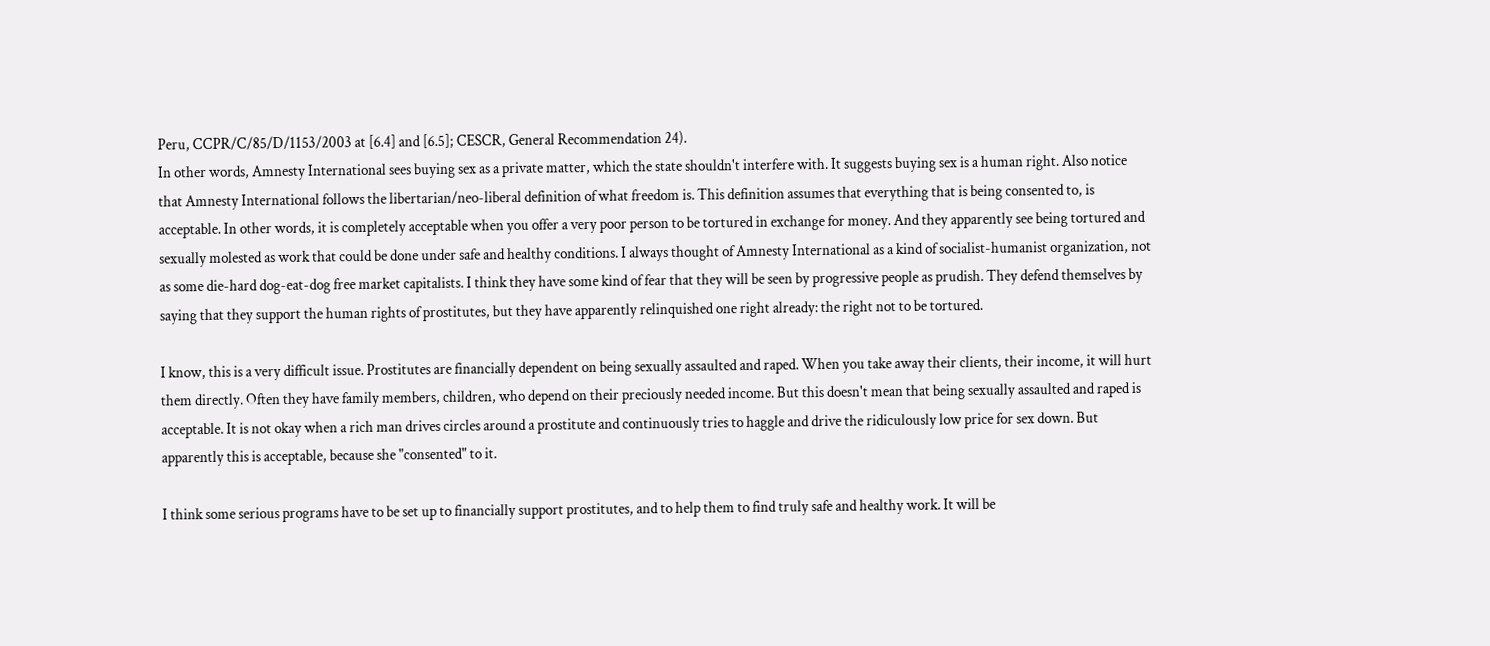Peru, CCPR/C/85/D/1153/2003 at [6.4] and [6.5]; CESCR, General Recommendation 24).
In other words, Amnesty International sees buying sex as a private matter, which the state shouldn't interfere with. It suggests buying sex is a human right. Also notice that Amnesty International follows the libertarian/neo-liberal definition of what freedom is. This definition assumes that everything that is being consented to, is acceptable. In other words, it is completely acceptable when you offer a very poor person to be tortured in exchange for money. And they apparently see being tortured and sexually molested as work that could be done under safe and healthy conditions. I always thought of Amnesty International as a kind of socialist-humanist organization, not as some die-hard dog-eat-dog free market capitalists. I think they have some kind of fear that they will be seen by progressive people as prudish. They defend themselves by saying that they support the human rights of prostitutes, but they have apparently relinquished one right already: the right not to be tortured.

I know, this is a very difficult issue. Prostitutes are financially dependent on being sexually assaulted and raped. When you take away their clients, their income, it will hurt them directly. Often they have family members, children, who depend on their preciously needed income. But this doesn't mean that being sexually assaulted and raped is acceptable. It is not okay when a rich man drives circles around a prostitute and continuously tries to haggle and drive the ridiculously low price for sex down. But apparently this is acceptable, because she "consented" to it.

I think some serious programs have to be set up to financially support prostitutes, and to help them to find truly safe and healthy work. It will be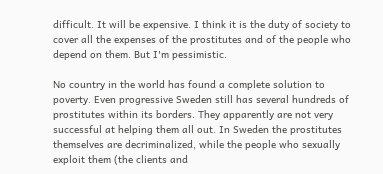difficult. It will be expensive. I think it is the duty of society to cover all the expenses of the prostitutes and of the people who depend on them. But I'm pessimistic.

No country in the world has found a complete solution to poverty. Even progressive Sweden still has several hundreds of prostitutes within its borders. They apparently are not very successful at helping them all out. In Sweden the prostitutes themselves are decriminalized, while the people who sexually exploit them (the clients and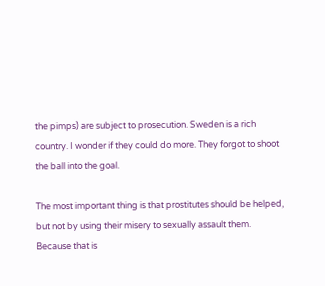the pimps) are subject to prosecution. Sweden is a rich country. I wonder if they could do more. They forgot to shoot the ball into the goal.

The most important thing is that prostitutes should be helped, but not by using their misery to sexually assault them. Because that is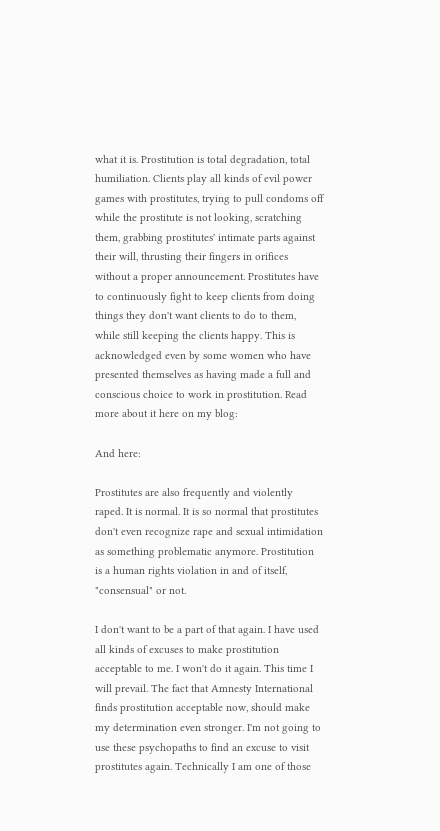what it is. Prostitution is total degradation, total humiliation. Clients play all kinds of evil power games with prostitutes, trying to pull condoms off while the prostitute is not looking, scratching them, grabbing prostitutes' intimate parts against their will, thrusting their fingers in orifices without a proper announcement. Prostitutes have to continuously fight to keep clients from doing things they don't want clients to do to them, while still keeping the clients happy. This is acknowledged even by some women who have presented themselves as having made a full and conscious choice to work in prostitution. Read more about it here on my blog:

And here:

Prostitutes are also frequently and violently raped. It is normal. It is so normal that prostitutes don't even recognize rape and sexual intimidation as something problematic anymore. Prostitution is a human rights violation in and of itself, "consensual" or not.

I don't want to be a part of that again. I have used all kinds of excuses to make prostitution acceptable to me. I won't do it again. This time I will prevail. The fact that Amnesty International finds prostitution acceptable now, should make my determination even stronger. I'm not going to use these psychopaths to find an excuse to visit prostitutes again. Technically I am one of those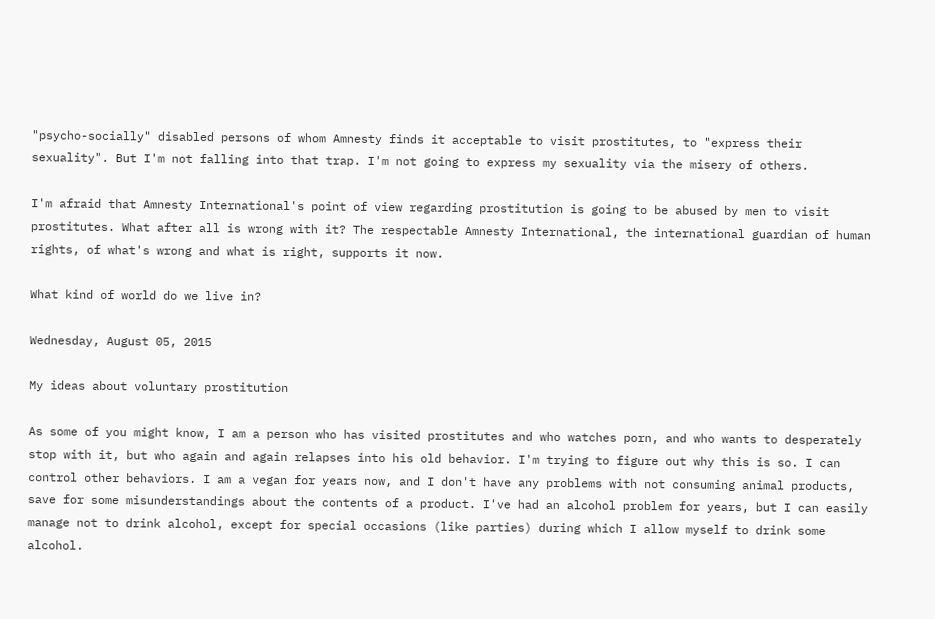"psycho-socially" disabled persons of whom Amnesty finds it acceptable to visit prostitutes, to "express their sexuality". But I'm not falling into that trap. I'm not going to express my sexuality via the misery of others.

I'm afraid that Amnesty International's point of view regarding prostitution is going to be abused by men to visit prostitutes. What after all is wrong with it? The respectable Amnesty International, the international guardian of human rights, of what's wrong and what is right, supports it now.

What kind of world do we live in?

Wednesday, August 05, 2015

My ideas about voluntary prostitution

As some of you might know, I am a person who has visited prostitutes and who watches porn, and who wants to desperately stop with it, but who again and again relapses into his old behavior. I'm trying to figure out why this is so. I can control other behaviors. I am a vegan for years now, and I don't have any problems with not consuming animal products, save for some misunderstandings about the contents of a product. I've had an alcohol problem for years, but I can easily manage not to drink alcohol, except for special occasions (like parties) during which I allow myself to drink some alcohol.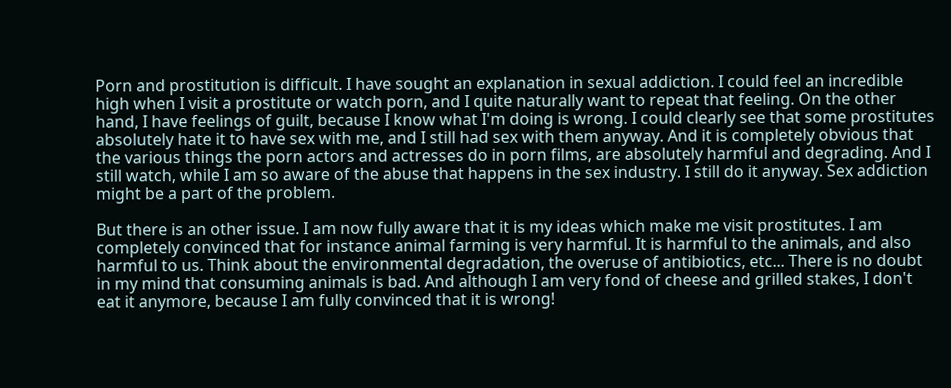Porn and prostitution is difficult. I have sought an explanation in sexual addiction. I could feel an incredible high when I visit a prostitute or watch porn, and I quite naturally want to repeat that feeling. On the other hand, I have feelings of guilt, because I know what I'm doing is wrong. I could clearly see that some prostitutes absolutely hate it to have sex with me, and I still had sex with them anyway. And it is completely obvious that the various things the porn actors and actresses do in porn films, are absolutely harmful and degrading. And I still watch, while I am so aware of the abuse that happens in the sex industry. I still do it anyway. Sex addiction might be a part of the problem.

But there is an other issue. I am now fully aware that it is my ideas which make me visit prostitutes. I am completely convinced that for instance animal farming is very harmful. It is harmful to the animals, and also harmful to us. Think about the environmental degradation, the overuse of antibiotics, etc... There is no doubt in my mind that consuming animals is bad. And although I am very fond of cheese and grilled stakes, I don't eat it anymore, because I am fully convinced that it is wrong!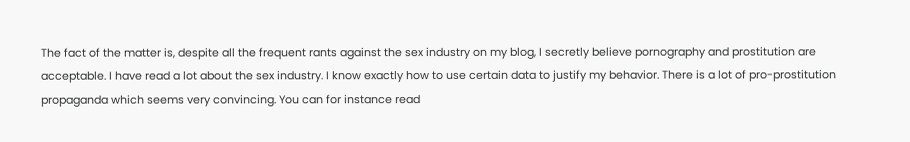The fact of the matter is, despite all the frequent rants against the sex industry on my blog, I secretly believe pornography and prostitution are acceptable. I have read a lot about the sex industry. I know exactly how to use certain data to justify my behavior. There is a lot of pro-prostitution propaganda which seems very convincing. You can for instance read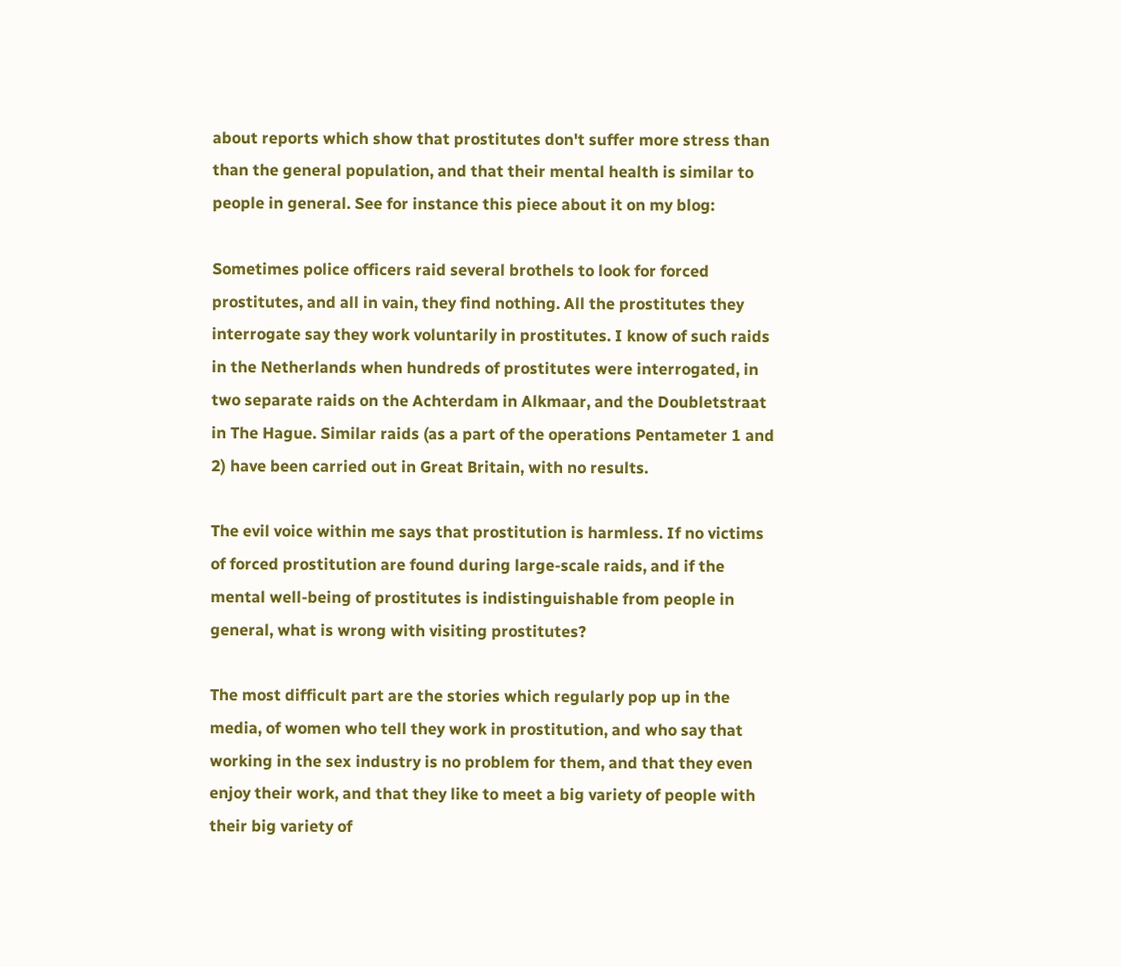about reports which show that prostitutes don't suffer more stress than than the general population, and that their mental health is similar to people in general. See for instance this piece about it on my blog:

Sometimes police officers raid several brothels to look for forced prostitutes, and all in vain, they find nothing. All the prostitutes they interrogate say they work voluntarily in prostitutes. I know of such raids in the Netherlands when hundreds of prostitutes were interrogated, in two separate raids on the Achterdam in Alkmaar, and the Doubletstraat in The Hague. Similar raids (as a part of the operations Pentameter 1 and 2) have been carried out in Great Britain, with no results.

The evil voice within me says that prostitution is harmless. If no victims of forced prostitution are found during large-scale raids, and if the mental well-being of prostitutes is indistinguishable from people in general, what is wrong with visiting prostitutes?

The most difficult part are the stories which regularly pop up in the media, of women who tell they work in prostitution, and who say that working in the sex industry is no problem for them, and that they even enjoy their work, and that they like to meet a big variety of people with their big variety of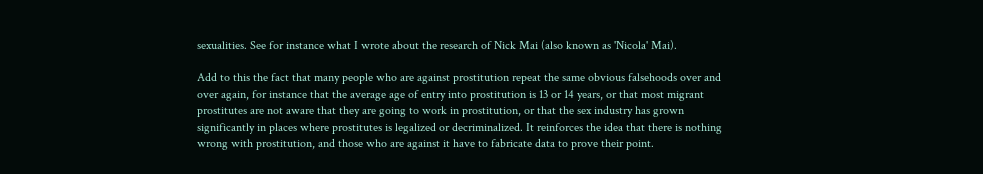sexualities. See for instance what I wrote about the research of Nick Mai (also known as 'Nicola' Mai).

Add to this the fact that many people who are against prostitution repeat the same obvious falsehoods over and over again, for instance that the average age of entry into prostitution is 13 or 14 years, or that most migrant prostitutes are not aware that they are going to work in prostitution, or that the sex industry has grown significantly in places where prostitutes is legalized or decriminalized. It reinforces the idea that there is nothing wrong with prostitution, and those who are against it have to fabricate data to prove their point.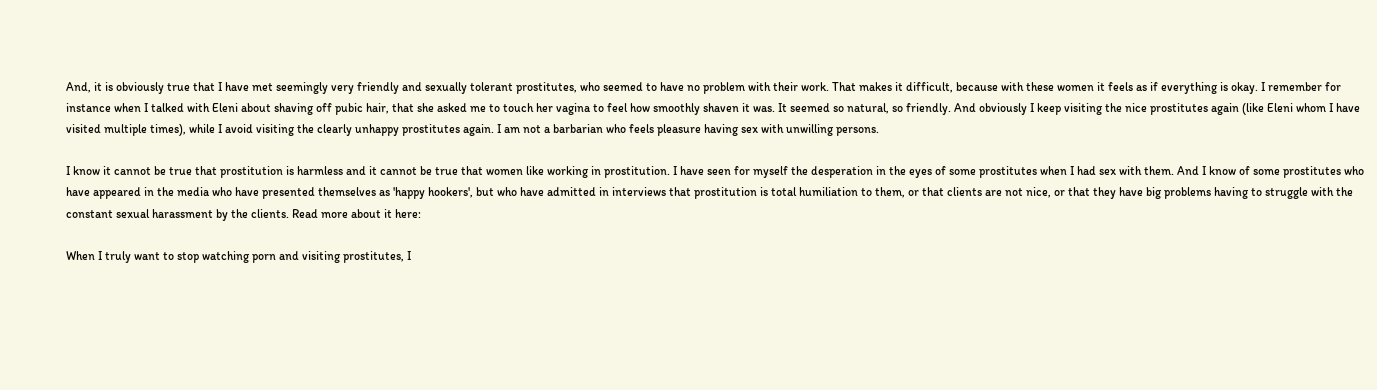And, it is obviously true that I have met seemingly very friendly and sexually tolerant prostitutes, who seemed to have no problem with their work. That makes it difficult, because with these women it feels as if everything is okay. I remember for instance when I talked with Eleni about shaving off pubic hair, that she asked me to touch her vagina to feel how smoothly shaven it was. It seemed so natural, so friendly. And obviously I keep visiting the nice prostitutes again (like Eleni whom I have visited multiple times), while I avoid visiting the clearly unhappy prostitutes again. I am not a barbarian who feels pleasure having sex with unwilling persons.

I know it cannot be true that prostitution is harmless and it cannot be true that women like working in prostitution. I have seen for myself the desperation in the eyes of some prostitutes when I had sex with them. And I know of some prostitutes who have appeared in the media who have presented themselves as 'happy hookers', but who have admitted in interviews that prostitution is total humiliation to them, or that clients are not nice, or that they have big problems having to struggle with the constant sexual harassment by the clients. Read more about it here:

When I truly want to stop watching porn and visiting prostitutes, I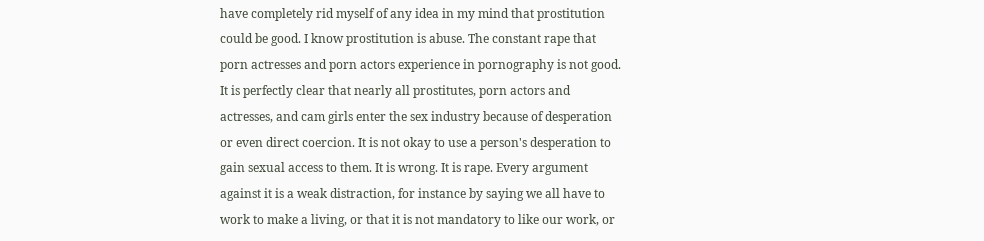have completely rid myself of any idea in my mind that prostitution could be good. I know prostitution is abuse. The constant rape that porn actresses and porn actors experience in pornography is not good. It is perfectly clear that nearly all prostitutes, porn actors and actresses, and cam girls enter the sex industry because of desperation or even direct coercion. It is not okay to use a person's desperation to gain sexual access to them. It is wrong. It is rape. Every argument against it is a weak distraction, for instance by saying we all have to work to make a living, or that it is not mandatory to like our work, or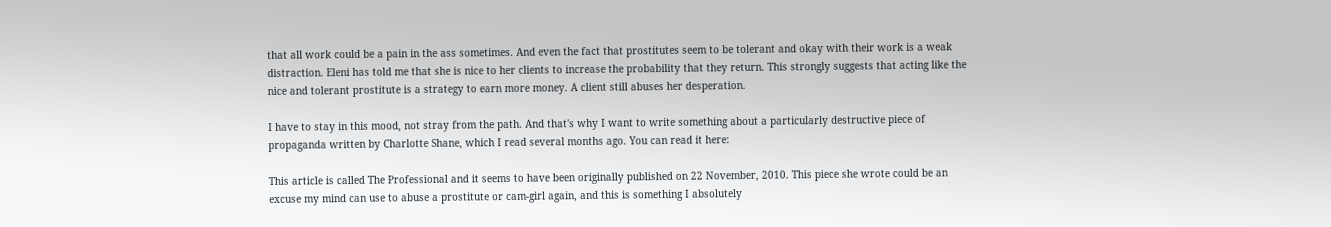that all work could be a pain in the ass sometimes. And even the fact that prostitutes seem to be tolerant and okay with their work is a weak distraction. Eleni has told me that she is nice to her clients to increase the probability that they return. This strongly suggests that acting like the nice and tolerant prostitute is a strategy to earn more money. A client still abuses her desperation.

I have to stay in this mood, not stray from the path. And that's why I want to write something about a particularly destructive piece of propaganda written by Charlotte Shane, which I read several months ago. You can read it here:

This article is called The Professional and it seems to have been originally published on 22 November, 2010. This piece she wrote could be an excuse my mind can use to abuse a prostitute or cam-girl again, and this is something I absolutely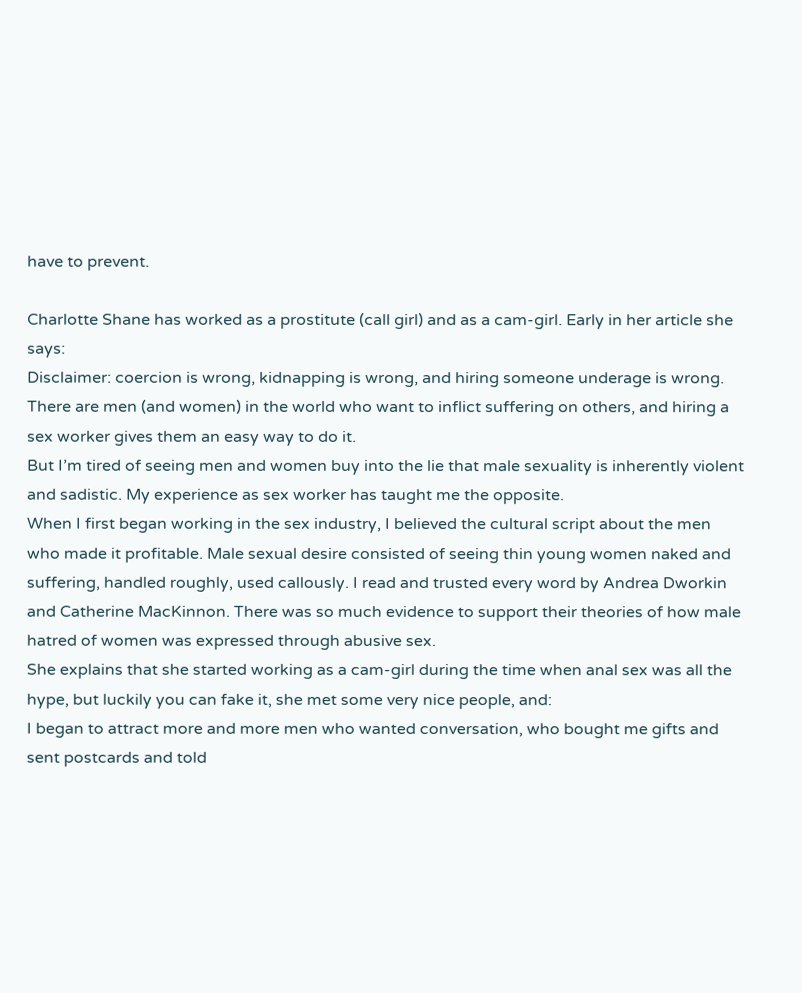have to prevent.

Charlotte Shane has worked as a prostitute (call girl) and as a cam-girl. Early in her article she says:
Disclaimer: coercion is wrong, kidnapping is wrong, and hiring someone underage is wrong. There are men (and women) in the world who want to inflict suffering on others, and hiring a sex worker gives them an easy way to do it.
But I’m tired of seeing men and women buy into the lie that male sexuality is inherently violent and sadistic. My experience as sex worker has taught me the opposite.
When I first began working in the sex industry, I believed the cultural script about the men who made it profitable. Male sexual desire consisted of seeing thin young women naked and suffering, handled roughly, used callously. I read and trusted every word by Andrea Dworkin and Catherine MacKinnon. There was so much evidence to support their theories of how male hatred of women was expressed through abusive sex.
She explains that she started working as a cam-girl during the time when anal sex was all the hype, but luckily you can fake it, she met some very nice people, and:
I began to attract more and more men who wanted conversation, who bought me gifts and sent postcards and told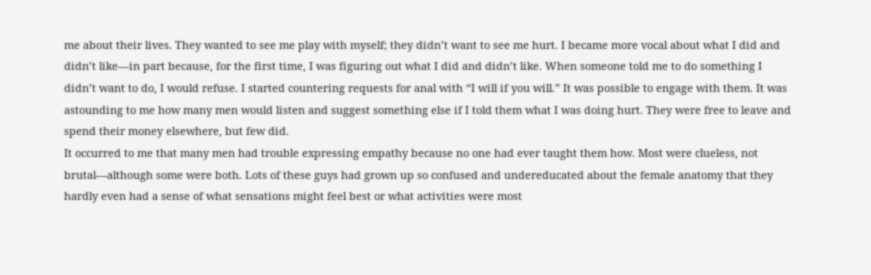me about their lives. They wanted to see me play with myself; they didn’t want to see me hurt. I became more vocal about what I did and didn’t like—in part because, for the first time, I was figuring out what I did and didn’t like. When someone told me to do something I didn’t want to do, I would refuse. I started countering requests for anal with “I will if you will.” It was possible to engage with them. It was astounding to me how many men would listen and suggest something else if I told them what I was doing hurt. They were free to leave and spend their money elsewhere, but few did.
It occurred to me that many men had trouble expressing empathy because no one had ever taught them how. Most were clueless, not brutal—although some were both. Lots of these guys had grown up so confused and undereducated about the female anatomy that they hardly even had a sense of what sensations might feel best or what activities were most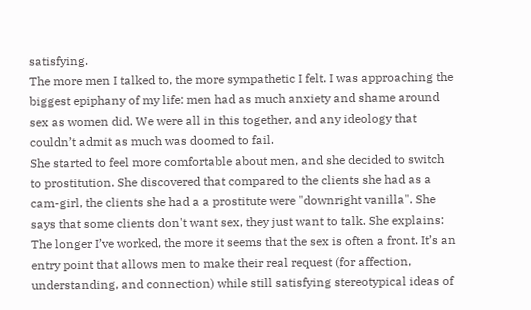satisfying.
The more men I talked to, the more sympathetic I felt. I was approaching the biggest epiphany of my life: men had as much anxiety and shame around sex as women did. We were all in this together, and any ideology that couldn’t admit as much was doomed to fail.
She started to feel more comfortable about men, and she decided to switch to prostitution. She discovered that compared to the clients she had as a cam-girl, the clients she had a a prostitute were "downright vanilla". She says that some clients don't want sex, they just want to talk. She explains:
The longer I’ve worked, the more it seems that the sex is often a front. It’s an entry point that allows men to make their real request (for affection, understanding, and connection) while still satisfying stereotypical ideas of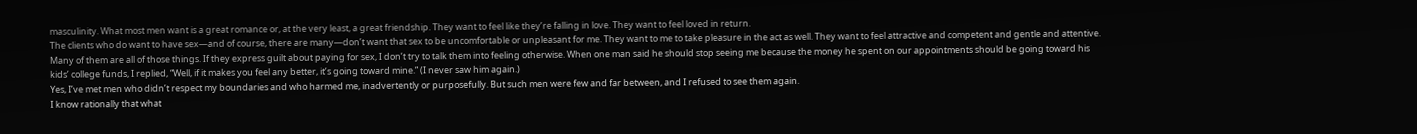masculinity. What most men want is a great romance or, at the very least, a great friendship. They want to feel like they’re falling in love. They want to feel loved in return.
The clients who do want to have sex—and of course, there are many—don’t want that sex to be uncomfortable or unpleasant for me. They want to me to take pleasure in the act as well. They want to feel attractive and competent and gentle and attentive. Many of them are all of those things. If they express guilt about paying for sex, I don’t try to talk them into feeling otherwise. When one man said he should stop seeing me because the money he spent on our appointments should be going toward his kids’ college funds, I replied, “Well, if it makes you feel any better, it’s going toward mine.” (I never saw him again.)
Yes, I’ve met men who didn’t respect my boundaries and who harmed me, inadvertently or purposefully. But such men were few and far between, and I refused to see them again.
I know rationally that what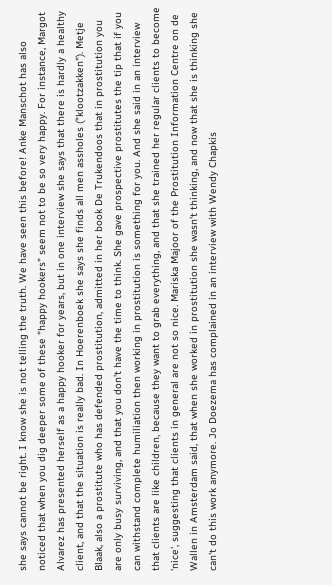she says cannot be right. I know she is not telling the truth. We have seen this before! Anke Manschot has also noticed that when you dig deeper some of these "happy hookers" seem not to be so very happy. For instance, Margot Alvarez has presented herself as a happy hooker for years, but in one interview she says that there is hardly a healthy client, and that the situation is really bad. In Hoerenboek she says she finds all men assholes ("klootzakken"). Metje Blaak, also a prostitute who has defended prostitution, admitted in her book De Trukendoos that in prostitution you are only busy surviving, and that you don't have the time to think. She gave prospective prostitutes the tip that if you can withstand complete humiliation then working in prostitution is something for you. And she said in an interview that clients are like children, because they want to grab everything, and that she trained her regular clients to become 'nice', suggesting that clients in general are not so nice. Mariska Majoor of the Prostitution Information Centre on de Wallen in Amsterdam said, that when she worked in prostitution she wasn't thinking, and now that she is thinking she can't do this work anymore. Jo Doezema has complained in an interview with Wendy Chapkis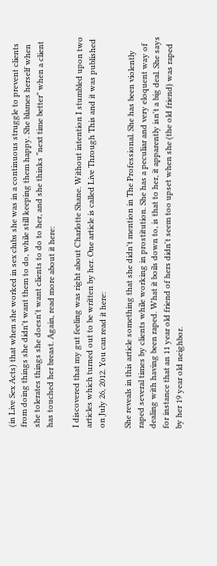(in Live Sex Acts) that when she worked in sex clubs she was in a continuous struggle to prevent clients from doing things she didn't want them to do, while still keeping them happy. She blames herself when she tolerates things she doesn't want clients to do to her, and she thinks "next time better" when a client has touched her breast. Again, read more about it here:

I discovered that my gut feeling was right about Charlotte Shane. Without intention I stumbled upon two articles which turned out to be written by her. One article is called Live Through This and it was published on July 26, 2012. You can read it here:

She reveals in this article something that she didn't mention in The Professional. She has been violently raped several times by clients while working in prostitution. She has a peculiar and very eloquent way of dealing with having been raped. What it boils down to, is that to her, it apparently isn't a big deal. She says for instance that an 11 year old friend of hers didn't seem too upset when she (the old friend) was raped by her 19 year old neighbor.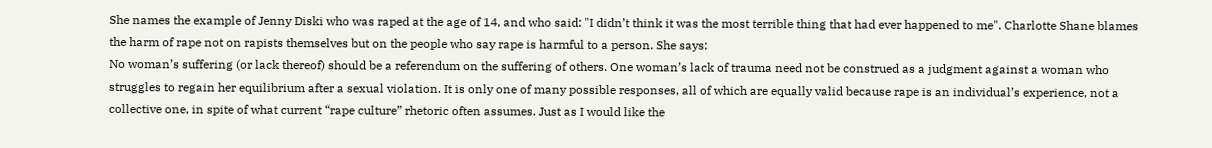She names the example of Jenny Diski who was raped at the age of 14, and who said: "I didn’t think it was the most terrible thing that had ever happened to me". Charlotte Shane blames the harm of rape not on rapists themselves but on the people who say rape is harmful to a person. She says:
No woman’s suffering (or lack thereof) should be a referendum on the suffering of others. One woman’s lack of trauma need not be construed as a judgment against a woman who struggles to regain her equilibrium after a sexual violation. It is only one of many possible responses, all of which are equally valid because rape is an individual’s experience, not a collective one, in spite of what current “rape culture” rhetoric often assumes. Just as I would like the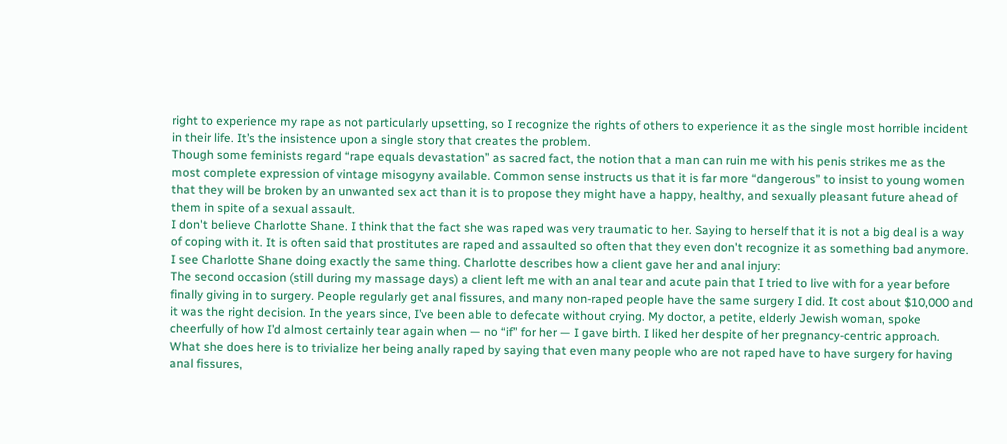right to experience my rape as not particularly upsetting, so I recognize the rights of others to experience it as the single most horrible incident in their life. It’s the insistence upon a single story that creates the problem.
Though some feminists regard “rape equals devastation” as sacred fact, the notion that a man can ruin me with his penis strikes me as the most complete expression of vintage misogyny available. Common sense instructs us that it is far more “dangerous” to insist to young women that they will be broken by an unwanted sex act than it is to propose they might have a happy, healthy, and sexually pleasant future ahead of them in spite of a sexual assault.
I don't believe Charlotte Shane. I think that the fact she was raped was very traumatic to her. Saying to herself that it is not a big deal is a way of coping with it. It is often said that prostitutes are raped and assaulted so often that they even don't recognize it as something bad anymore. I see Charlotte Shane doing exactly the same thing. Charlotte describes how a client gave her and anal injury:
The second occasion (still during my massage days) a client left me with an anal tear and acute pain that I tried to live with for a year before finally giving in to surgery. People regularly get anal fissures, and many non-raped people have the same surgery I did. It cost about $10,000 and it was the right decision. In the years since, I’ve been able to defecate without crying. My doctor, a petite, elderly Jewish woman, spoke cheerfully of how I’d almost certainly tear again when — no “if” for her — I gave birth. I liked her despite of her pregnancy-centric approach.
What she does here is to trivialize her being anally raped by saying that even many people who are not raped have to have surgery for having anal fissures,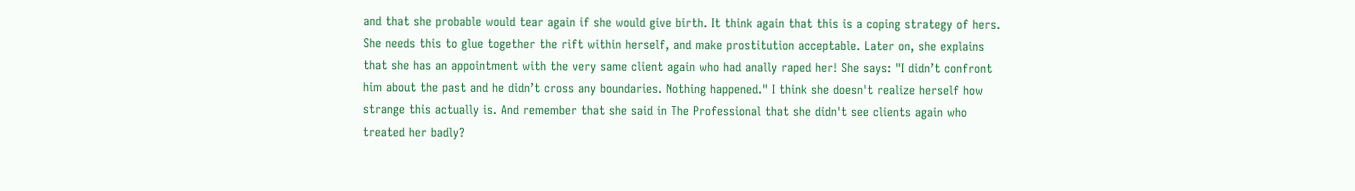and that she probable would tear again if she would give birth. It think again that this is a coping strategy of hers. She needs this to glue together the rift within herself, and make prostitution acceptable. Later on, she explains that she has an appointment with the very same client again who had anally raped her! She says: "I didn’t confront him about the past and he didn’t cross any boundaries. Nothing happened." I think she doesn't realize herself how strange this actually is. And remember that she said in The Professional that she didn't see clients again who treated her badly?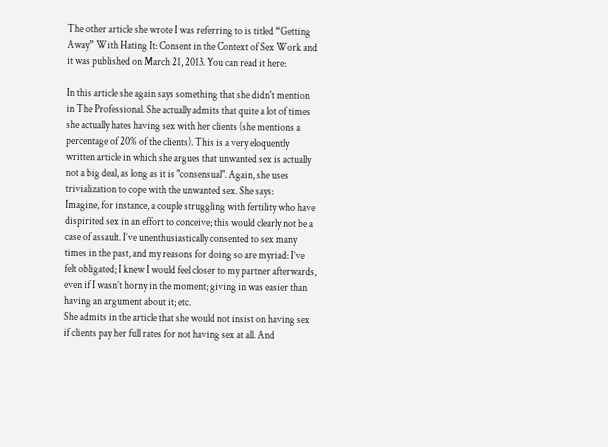The other article she wrote I was referring to is titled “Getting Away” With Hating It: Consent in the Context of Sex Work and it was published on March 21, 2013. You can read it here:

In this article she again says something that she didn't mention in The Professional. She actually admits that quite a lot of times she actually hates having sex with her clients (she mentions a percentage of 20% of the clients). This is a very eloquently written article in which she argues that unwanted sex is actually not a big deal, as long as it is "consensual". Again, she uses trivialization to cope with the unwanted sex. She says:
Imagine, for instance, a couple struggling with fertility who have dispirited sex in an effort to conceive; this would clearly not be a case of assault. I’ve unenthusiastically consented to sex many times in the past, and my reasons for doing so are myriad: I’ve felt obligated; I knew I would feel closer to my partner afterwards, even if I wasn’t horny in the moment; giving in was easier than having an argument about it; etc.
She admits in the article that she would not insist on having sex if clients pay her full rates for not having sex at all. And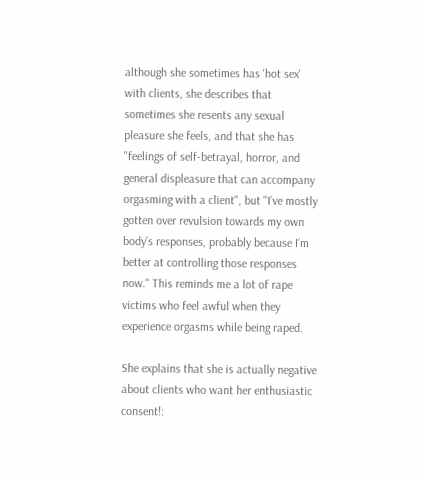although she sometimes has 'hot sex' with clients, she describes that sometimes she resents any sexual pleasure she feels, and that she has "feelings of self-betrayal, horror, and general displeasure that can accompany orgasming with a client", but "I’ve mostly gotten over revulsion towards my own body’s responses, probably because I’m better at controlling those responses now." This reminds me a lot of rape victims who feel awful when they experience orgasms while being raped.

She explains that she is actually negative about clients who want her enthusiastic consent!: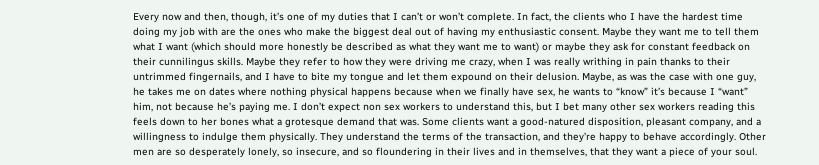Every now and then, though, it’s one of my duties that I can’t or won’t complete. In fact, the clients who I have the hardest time doing my job with are the ones who make the biggest deal out of having my enthusiastic consent. Maybe they want me to tell them what I want (which should more honestly be described as what they want me to want) or maybe they ask for constant feedback on their cunnilingus skills. Maybe they refer to how they were driving me crazy, when I was really writhing in pain thanks to their untrimmed fingernails, and I have to bite my tongue and let them expound on their delusion. Maybe, as was the case with one guy, he takes me on dates where nothing physical happens because when we finally have sex, he wants to “know” it’s because I “want” him, not because he’s paying me. I don’t expect non sex workers to understand this, but I bet many other sex workers reading this feels down to her bones what a grotesque demand that was. Some clients want a good-natured disposition, pleasant company, and a willingness to indulge them physically. They understand the terms of the transaction, and they’re happy to behave accordingly. Other men are so desperately lonely, so insecure, and so floundering in their lives and in themselves, that they want a piece of your soul.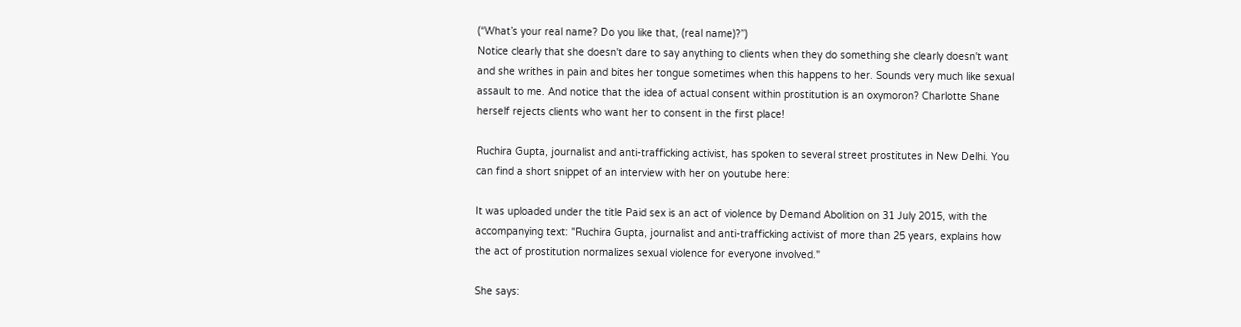(“What’s your real name? Do you like that, (real name)?”)
Notice clearly that she doesn't dare to say anything to clients when they do something she clearly doesn't want and she writhes in pain and bites her tongue sometimes when this happens to her. Sounds very much like sexual assault to me. And notice that the idea of actual consent within prostitution is an oxymoron? Charlotte Shane herself rejects clients who want her to consent in the first place!

Ruchira Gupta, journalist and anti-trafficking activist, has spoken to several street prostitutes in New Delhi. You can find a short snippet of an interview with her on youtube here:

It was uploaded under the title Paid sex is an act of violence by Demand Abolition on 31 July 2015, with the accompanying text: "Ruchira Gupta, journalist and anti-trafficking activist of more than 25 years, explains how the act of prostitution normalizes sexual violence for everyone involved."

She says: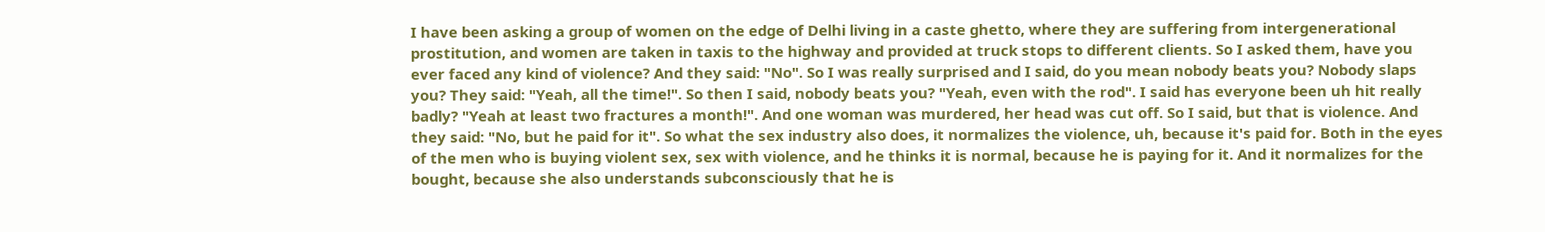I have been asking a group of women on the edge of Delhi living in a caste ghetto, where they are suffering from intergenerational prostitution, and women are taken in taxis to the highway and provided at truck stops to different clients. So I asked them, have you ever faced any kind of violence? And they said: "No". So I was really surprised and I said, do you mean nobody beats you? Nobody slaps you? They said: "Yeah, all the time!". So then I said, nobody beats you? "Yeah, even with the rod". I said has everyone been uh hit really badly? "Yeah at least two fractures a month!". And one woman was murdered, her head was cut off. So I said, but that is violence. And they said: "No, but he paid for it". So what the sex industry also does, it normalizes the violence, uh, because it's paid for. Both in the eyes of the men who is buying violent sex, sex with violence, and he thinks it is normal, because he is paying for it. And it normalizes for the bought, because she also understands subconsciously that he is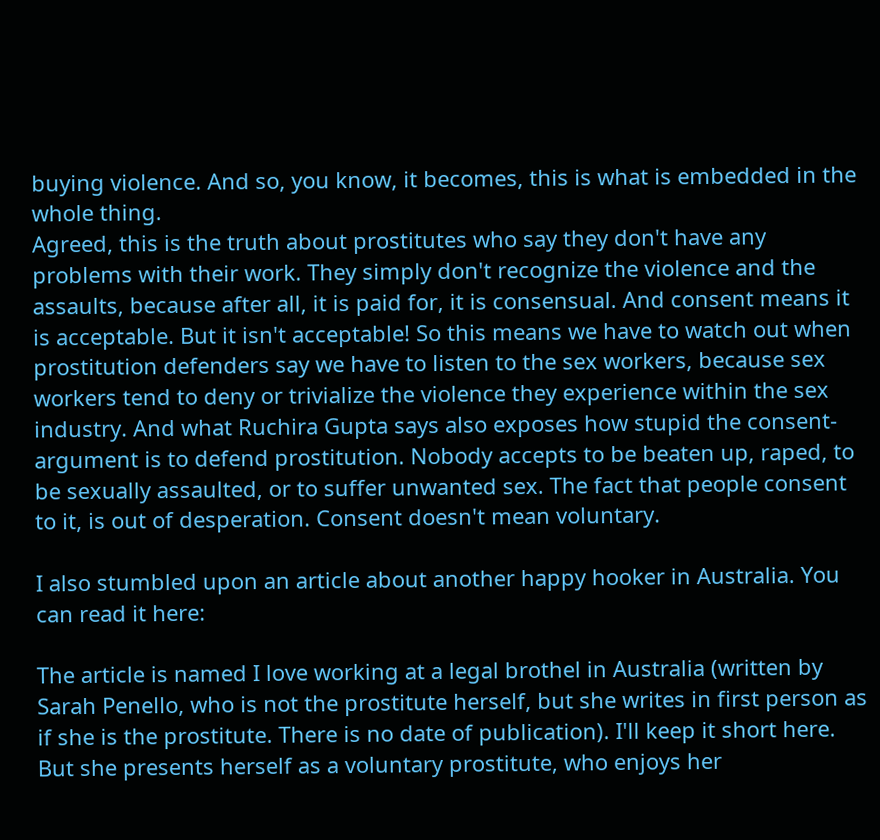buying violence. And so, you know, it becomes, this is what is embedded in the whole thing.
Agreed, this is the truth about prostitutes who say they don't have any problems with their work. They simply don't recognize the violence and the assaults, because after all, it is paid for, it is consensual. And consent means it is acceptable. But it isn't acceptable! So this means we have to watch out when prostitution defenders say we have to listen to the sex workers, because sex workers tend to deny or trivialize the violence they experience within the sex industry. And what Ruchira Gupta says also exposes how stupid the consent-argument is to defend prostitution. Nobody accepts to be beaten up, raped, to be sexually assaulted, or to suffer unwanted sex. The fact that people consent to it, is out of desperation. Consent doesn't mean voluntary.

I also stumbled upon an article about another happy hooker in Australia. You can read it here:

The article is named I love working at a legal brothel in Australia (written by Sarah Penello, who is not the prostitute herself, but she writes in first person as if she is the prostitute. There is no date of publication). I'll keep it short here. But she presents herself as a voluntary prostitute, who enjoys her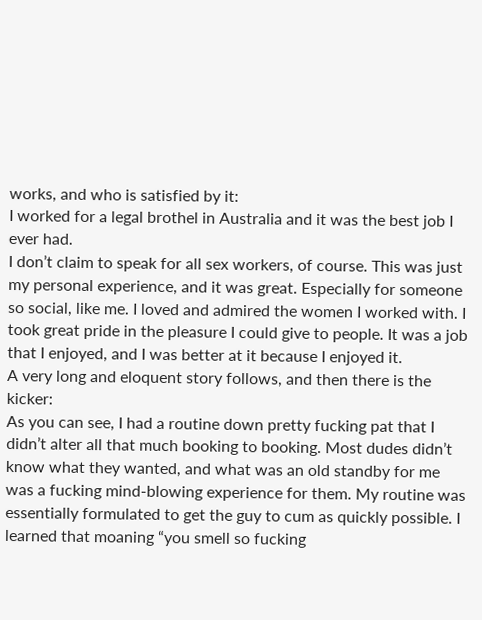works, and who is satisfied by it:
I worked for a legal brothel in Australia and it was the best job I ever had.
I don’t claim to speak for all sex workers, of course. This was just my personal experience, and it was great. Especially for someone so social, like me. I loved and admired the women I worked with. I took great pride in the pleasure I could give to people. It was a job that I enjoyed, and I was better at it because I enjoyed it.
A very long and eloquent story follows, and then there is the kicker:
As you can see, I had a routine down pretty fucking pat that I didn’t alter all that much booking to booking. Most dudes didn’t know what they wanted, and what was an old standby for me was a fucking mind-blowing experience for them. My routine was essentially formulated to get the guy to cum as quickly possible. I learned that moaning “you smell so fucking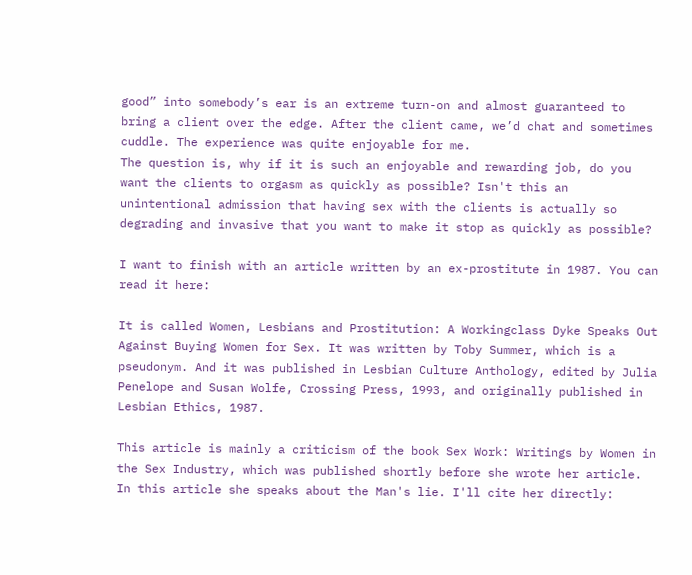good” into somebody’s ear is an extreme turn-on and almost guaranteed to bring a client over the edge. After the client came, we’d chat and sometimes cuddle. The experience was quite enjoyable for me.
The question is, why if it is such an enjoyable and rewarding job, do you want the clients to orgasm as quickly as possible? Isn't this an unintentional admission that having sex with the clients is actually so degrading and invasive that you want to make it stop as quickly as possible?

I want to finish with an article written by an ex-prostitute in 1987. You can read it here:

It is called Women, Lesbians and Prostitution: A Workingclass Dyke Speaks Out Against Buying Women for Sex. It was written by Toby Summer, which is a pseudonym. And it was published in Lesbian Culture Anthology, edited by Julia Penelope and Susan Wolfe, Crossing Press, 1993, and originally published in Lesbian Ethics, 1987.

This article is mainly a criticism of the book Sex Work: Writings by Women in the Sex Industry, which was published shortly before she wrote her article. In this article she speaks about the Man's lie. I'll cite her directly: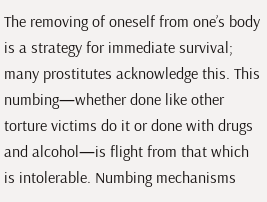The removing of oneself from one’s body is a strategy for immediate survival; many prostitutes acknowledge this. This numbing—whether done like other torture victims do it or done with drugs and alcohol—is flight from that which is intolerable. Numbing mechanisms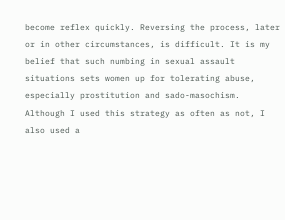become reflex quickly. Reversing the process, later or in other circumstances, is difficult. It is my belief that such numbing in sexual assault situations sets women up for tolerating abuse, especially prostitution and sado-masochism.
Although I used this strategy as often as not, I also used a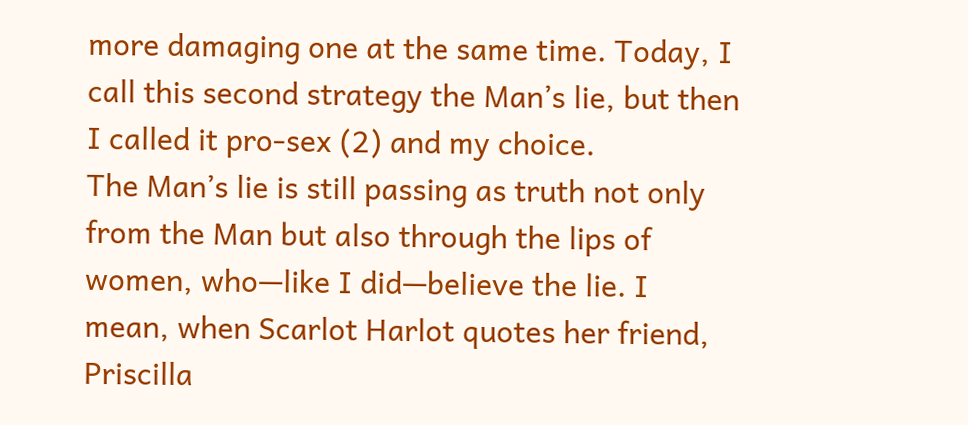more damaging one at the same time. Today, I call this second strategy the Man’s lie, but then I called it pro-sex (2) and my choice.
The Man’s lie is still passing as truth not only from the Man but also through the lips of women, who—like I did—believe the lie. I mean, when Scarlot Harlot quotes her friend, Priscilla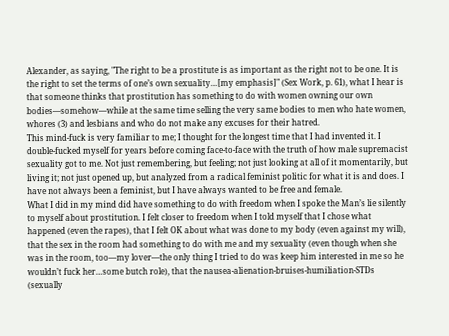Alexander, as saying, "The right to be a prostitute is as important as the right not to be one. It is the right to set the terms of one’s own sexuality…[my emphasis]" (Sex Work, p. 61), what I hear is that someone thinks that prostitution has something to do with women owning our own bodies—somehow—while at the same time selling the very same bodies to men who hate women, whores (3) and lesbians and who do not make any excuses for their hatred.
This mind-fuck is very familiar to me; I thought for the longest time that I had invented it. I double-fucked myself for years before coming face-to-face with the truth of how male supremacist sexuality got to me. Not just remembering, but feeling; not just looking at all of it momentarily, but living it; not just opened up, but analyzed from a radical feminist politic for what it is and does. I have not always been a feminist, but I have always wanted to be free and female.
What I did in my mind did have something to do with freedom when I spoke the Man’s lie silently to myself about prostitution. I felt closer to freedom when I told myself that I chose what happened (even the rapes), that I felt OK about what was done to my body (even against my will), that the sex in the room had something to do with me and my sexuality (even though when she was in the room, too—my lover—the only thing I tried to do was keep him interested in me so he wouldn’t fuck her…some butch role), that the nausea-alienation-bruises-humiliation-STDs (sexually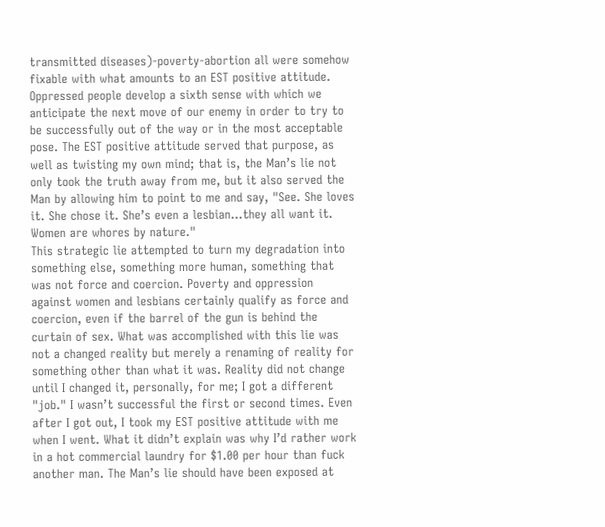transmitted diseases)-poverty-abortion all were somehow fixable with what amounts to an EST positive attitude.
Oppressed people develop a sixth sense with which we anticipate the next move of our enemy in order to try to be successfully out of the way or in the most acceptable pose. The EST positive attitude served that purpose, as well as twisting my own mind; that is, the Man’s lie not only took the truth away from me, but it also served the Man by allowing him to point to me and say, "See. She loves it. She chose it. She’s even a lesbian…they all want it. Women are whores by nature."
This strategic lie attempted to turn my degradation into something else, something more human, something that was not force and coercion. Poverty and oppression against women and lesbians certainly qualify as force and coercion, even if the barrel of the gun is behind the curtain of sex. What was accomplished with this lie was not a changed reality but merely a renaming of reality for something other than what it was. Reality did not change until I changed it, personally, for me; I got a different "job." I wasn’t successful the first or second times. Even after I got out, I took my EST positive attitude with me when I went. What it didn’t explain was why I’d rather work in a hot commercial laundry for $1.00 per hour than fuck another man. The Man’s lie should have been exposed at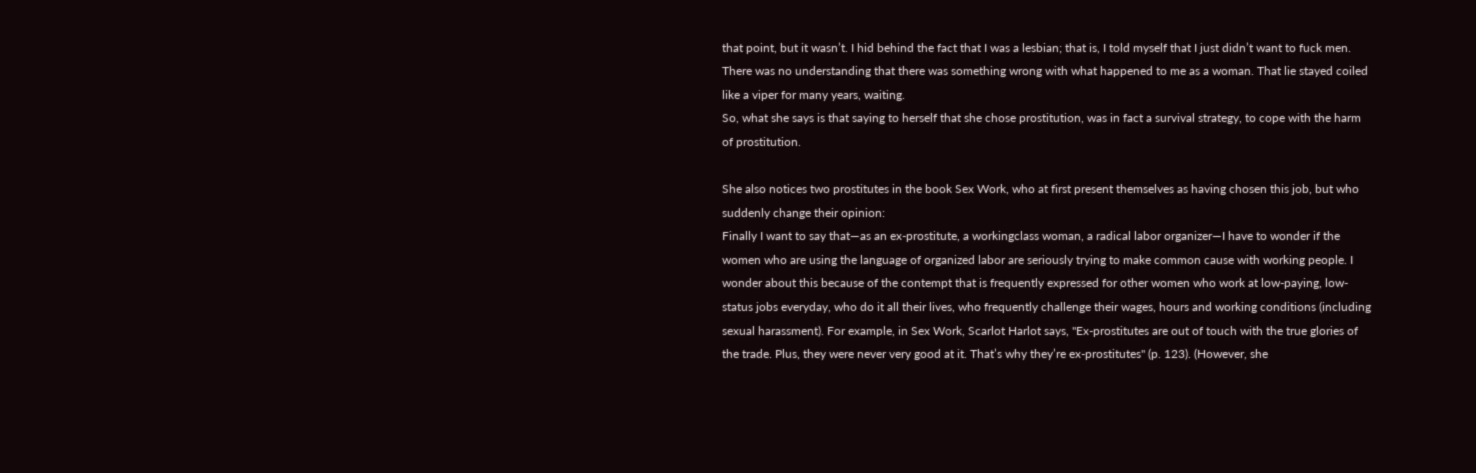that point, but it wasn’t. I hid behind the fact that I was a lesbian; that is, I told myself that I just didn’t want to fuck men. There was no understanding that there was something wrong with what happened to me as a woman. That lie stayed coiled like a viper for many years, waiting.
So, what she says is that saying to herself that she chose prostitution, was in fact a survival strategy, to cope with the harm of prostitution.

She also notices two prostitutes in the book Sex Work, who at first present themselves as having chosen this job, but who suddenly change their opinion:
Finally I want to say that—as an ex-prostitute, a workingclass woman, a radical labor organizer—I have to wonder if the women who are using the language of organized labor are seriously trying to make common cause with working people. I wonder about this because of the contempt that is frequently expressed for other women who work at low-paying, low-status jobs everyday, who do it all their lives, who frequently challenge their wages, hours and working conditions (including sexual harassment). For example, in Sex Work, Scarlot Harlot says, "Ex-prostitutes are out of touch with the true glories of the trade. Plus, they were never very good at it. That’s why they’re ex-prostitutes" (p. 123). (However, she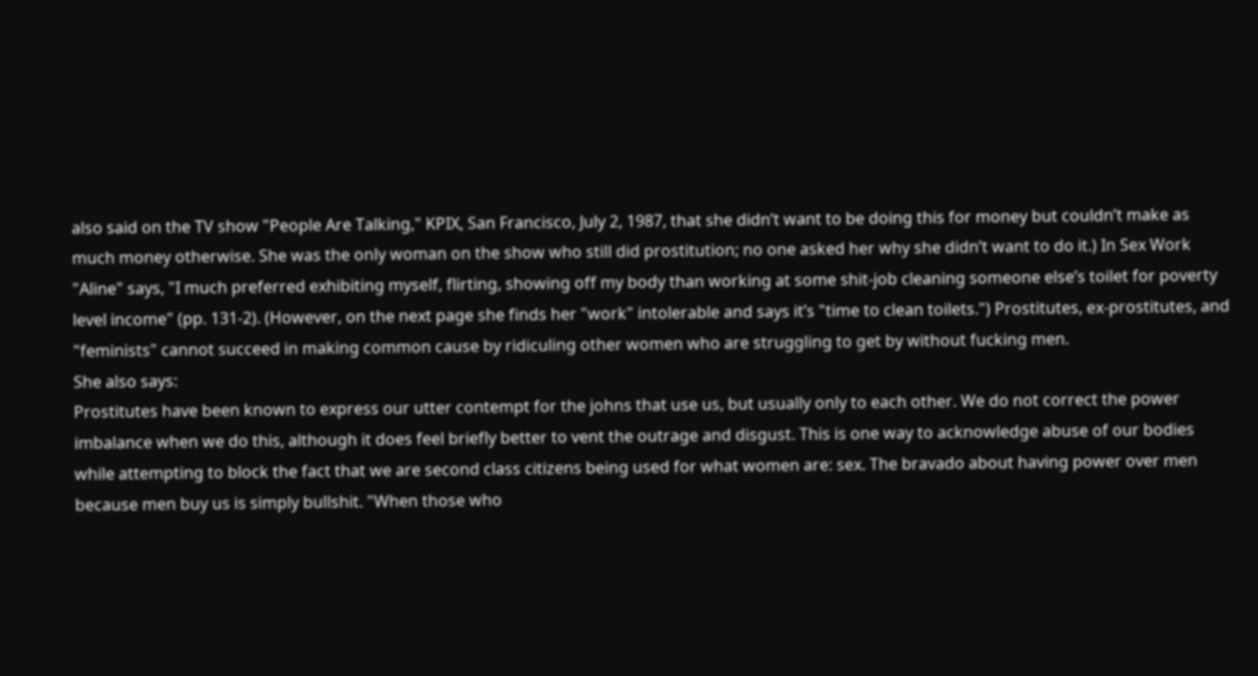also said on the TV show "People Are Talking," KPIX, San Francisco, July 2, 1987, that she didn’t want to be doing this for money but couldn’t make as much money otherwise. She was the only woman on the show who still did prostitution; no one asked her why she didn’t want to do it.) In Sex Work "Aline" says, "I much preferred exhibiting myself, flirting, showing off my body than working at some shit-job cleaning someone else’s toilet for poverty level income" (pp. 131-2). (However, on the next page she finds her "work" intolerable and says it’s "time to clean toilets.") Prostitutes, ex-prostitutes, and "feminists" cannot succeed in making common cause by ridiculing other women who are struggling to get by without fucking men.
She also says:
Prostitutes have been known to express our utter contempt for the johns that use us, but usually only to each other. We do not correct the power imbalance when we do this, although it does feel briefly better to vent the outrage and disgust. This is one way to acknowledge abuse of our bodies while attempting to block the fact that we are second class citizens being used for what women are: sex. The bravado about having power over men because men buy us is simply bullshit. "When those who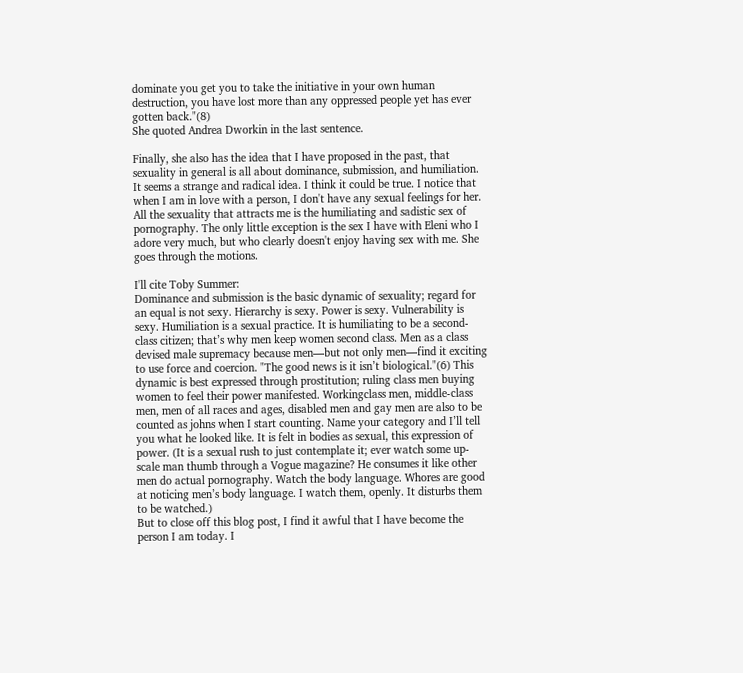dominate you get you to take the initiative in your own human destruction, you have lost more than any oppressed people yet has ever gotten back."(8)
She quoted Andrea Dworkin in the last sentence.

Finally, she also has the idea that I have proposed in the past, that sexuality in general is all about dominance, submission, and humiliation. It seems a strange and radical idea. I think it could be true. I notice that when I am in love with a person, I don't have any sexual feelings for her. All the sexuality that attracts me is the humiliating and sadistic sex of pornography. The only little exception is the sex I have with Eleni who I adore very much, but who clearly doesn't enjoy having sex with me. She goes through the motions.

I'll cite Toby Summer:
Dominance and submission is the basic dynamic of sexuality; regard for an equal is not sexy. Hierarchy is sexy. Power is sexy. Vulnerability is sexy. Humiliation is a sexual practice. It is humiliating to be a second-class citizen; that’s why men keep women second class. Men as a class devised male supremacy because men—but not only men—find it exciting to use force and coercion. "The good news is it isn’t biological."(6) This dynamic is best expressed through prostitution; ruling class men buying women to feel their power manifested. Workingclass men, middle-class men, men of all races and ages, disabled men and gay men are also to be counted as johns when I start counting. Name your category and I’ll tell you what he looked like. It is felt in bodies as sexual, this expression of power. (It is a sexual rush to just contemplate it; ever watch some up-scale man thumb through a Vogue magazine? He consumes it like other men do actual pornography. Watch the body language. Whores are good at noticing men’s body language. I watch them, openly. It disturbs them to be watched.)
But to close off this blog post, I find it awful that I have become the person I am today. I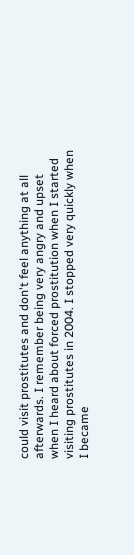could visit prostitutes and don't feel anything at all afterwards. I remember being very angry and upset when I heard about forced prostitution when I started visiting prostitutes in 2004. I stopped very quickly when I became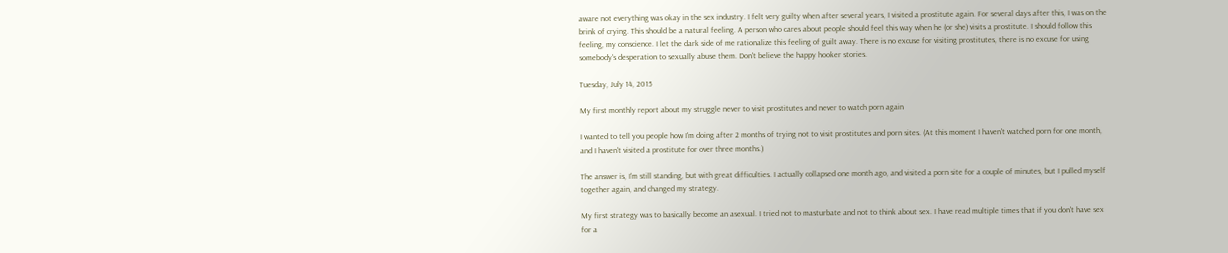aware not everything was okay in the sex industry. I felt very guilty when after several years, I visited a prostitute again. For several days after this, I was on the brink of crying. This should be a natural feeling. A person who cares about people should feel this way when he (or she) visits a prostitute. I should follow this feeling, my conscience. I let the dark side of me rationalize this feeling of guilt away. There is no excuse for visiting prostitutes, there is no excuse for using somebody's desperation to sexually abuse them. Don't believe the happy hooker stories.

Tuesday, July 14, 2015

My first monthly report about my struggle never to visit prostitutes and never to watch porn again

I wanted to tell you people how I'm doing after 2 months of trying not to visit prostitutes and porn sites. (At this moment I haven't watched porn for one month, and I haven't visited a prostitute for over three months.)

The answer is, I'm still standing, but with great difficulties. I actually collapsed one month ago, and visited a porn site for a couple of minutes, but I pulled myself together again, and changed my strategy.

My first strategy was to basically become an asexual. I tried not to masturbate and not to think about sex. I have read multiple times that if you don't have sex for a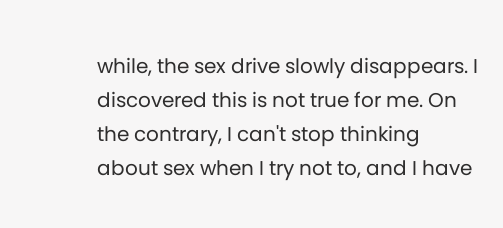while, the sex drive slowly disappears. I discovered this is not true for me. On the contrary, I can't stop thinking about sex when I try not to, and I have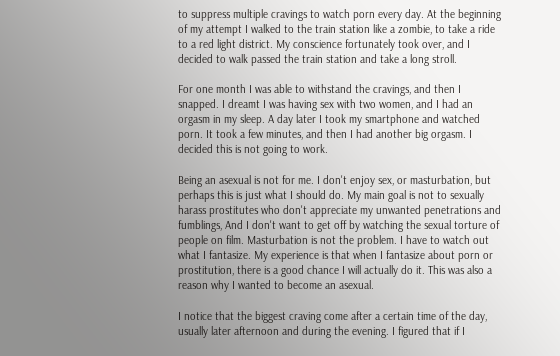to suppress multiple cravings to watch porn every day. At the beginning of my attempt I walked to the train station like a zombie, to take a ride to a red light district. My conscience fortunately took over, and I decided to walk passed the train station and take a long stroll.

For one month I was able to withstand the cravings, and then I snapped. I dreamt I was having sex with two women, and I had an orgasm in my sleep. A day later I took my smartphone and watched porn. It took a few minutes, and then I had another big orgasm. I decided this is not going to work.

Being an asexual is not for me. I don't enjoy sex, or masturbation, but perhaps this is just what I should do. My main goal is not to sexually harass prostitutes who don't appreciate my unwanted penetrations and fumblings, And I don't want to get off by watching the sexual torture of people on film. Masturbation is not the problem. I have to watch out what I fantasize. My experience is that when I fantasize about porn or prostitution, there is a good chance I will actually do it. This was also a reason why I wanted to become an asexual.

I notice that the biggest craving come after a certain time of the day, usually later afternoon and during the evening. I figured that if I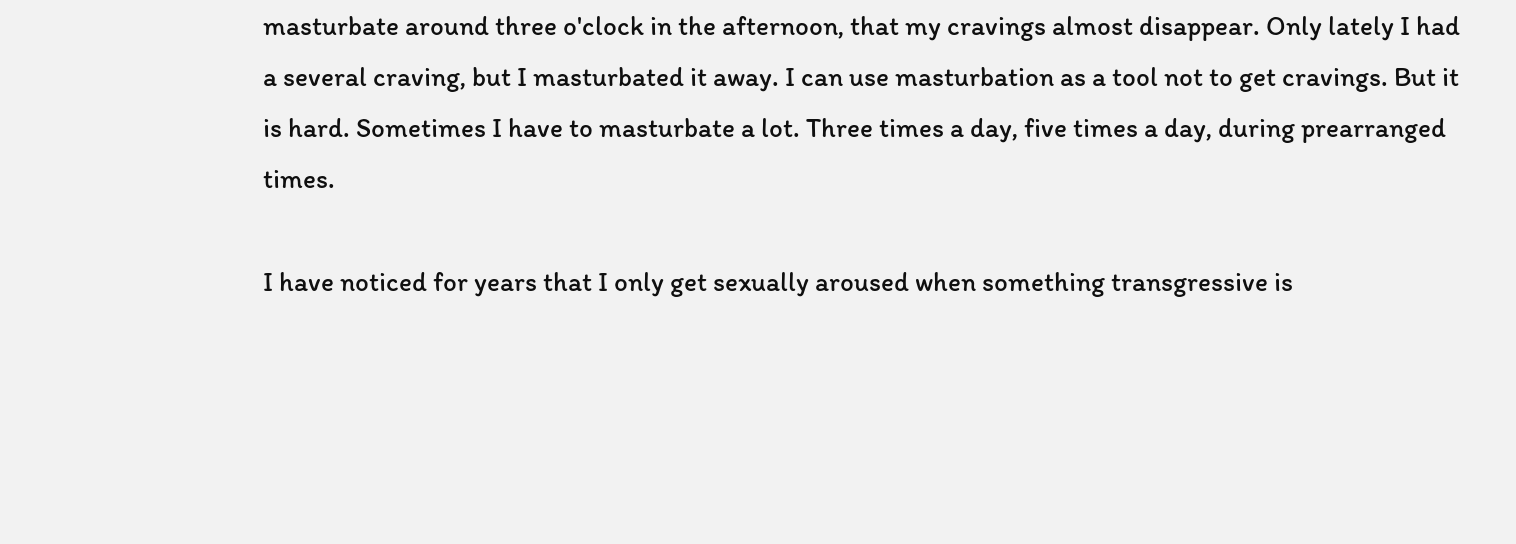masturbate around three o'clock in the afternoon, that my cravings almost disappear. Only lately I had a several craving, but I masturbated it away. I can use masturbation as a tool not to get cravings. But it is hard. Sometimes I have to masturbate a lot. Three times a day, five times a day, during prearranged times.

I have noticed for years that I only get sexually aroused when something transgressive is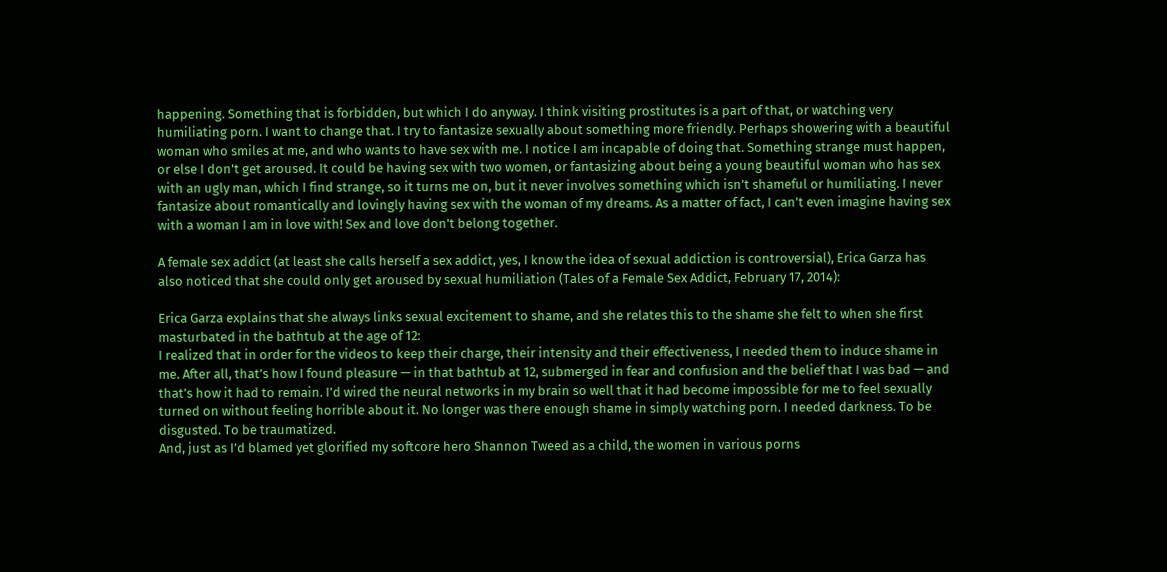happening. Something that is forbidden, but which I do anyway. I think visiting prostitutes is a part of that, or watching very humiliating porn. I want to change that. I try to fantasize sexually about something more friendly. Perhaps showering with a beautiful woman who smiles at me, and who wants to have sex with me. I notice I am incapable of doing that. Something strange must happen, or else I don't get aroused. It could be having sex with two women, or fantasizing about being a young beautiful woman who has sex with an ugly man, which I find strange, so it turns me on, but it never involves something which isn't shameful or humiliating. I never fantasize about romantically and lovingly having sex with the woman of my dreams. As a matter of fact, I can't even imagine having sex with a woman I am in love with! Sex and love don't belong together.

A female sex addict (at least she calls herself a sex addict, yes, I know the idea of sexual addiction is controversial), Erica Garza has also noticed that she could only get aroused by sexual humiliation (Tales of a Female Sex Addict, February 17, 2014):

Erica Garza explains that she always links sexual excitement to shame, and she relates this to the shame she felt to when she first masturbated in the bathtub at the age of 12:
I realized that in order for the videos to keep their charge, their intensity and their effectiveness, I needed them to induce shame in me. After all, that’s how I found pleasure — in that bathtub at 12, submerged in fear and confusion and the belief that I was bad — and that’s how it had to remain. I’d wired the neural networks in my brain so well that it had become impossible for me to feel sexually turned on without feeling horrible about it. No longer was there enough shame in simply watching porn. I needed darkness. To be disgusted. To be traumatized.
And, just as I’d blamed yet glorified my softcore hero Shannon Tweed as a child, the women in various porns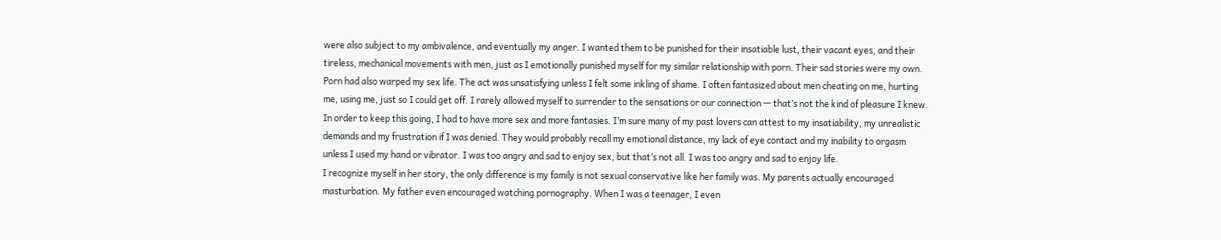were also subject to my ambivalence, and eventually my anger. I wanted them to be punished for their insatiable lust, their vacant eyes, and their tireless, mechanical movements with men, just as I emotionally punished myself for my similar relationship with porn. Their sad stories were my own.
Porn had also warped my sex life. The act was unsatisfying unless I felt some inkling of shame. I often fantasized about men cheating on me, hurting me, using me, just so I could get off. I rarely allowed myself to surrender to the sensations or our connection — that’s not the kind of pleasure I knew. In order to keep this going, I had to have more sex and more fantasies. I’m sure many of my past lovers can attest to my insatiability, my unrealistic demands and my frustration if I was denied. They would probably recall my emotional distance, my lack of eye contact and my inability to orgasm unless I used my hand or vibrator. I was too angry and sad to enjoy sex, but that’s not all. I was too angry and sad to enjoy life.
I recognize myself in her story, the only difference is my family is not sexual conservative like her family was. My parents actually encouraged masturbation. My father even encouraged watching pornography. When I was a teenager, I even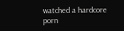watched a hardcore porn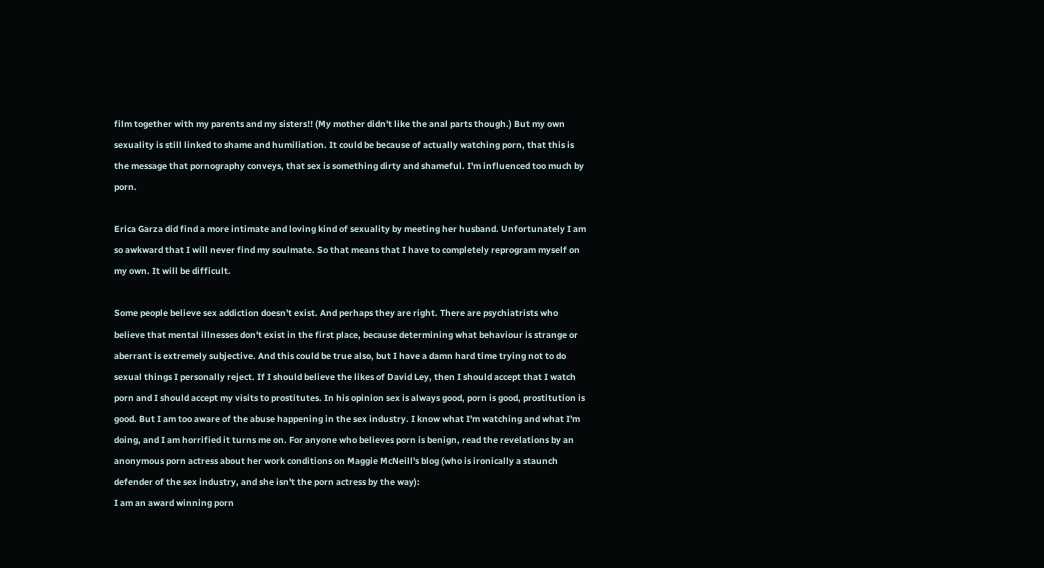film together with my parents and my sisters!! (My mother didn't like the anal parts though.) But my own sexuality is still linked to shame and humiliation. It could be because of actually watching porn, that this is the message that pornography conveys, that sex is something dirty and shameful. I'm influenced too much by porn.

Erica Garza did find a more intimate and loving kind of sexuality by meeting her husband. Unfortunately I am so awkward that I will never find my soulmate. So that means that I have to completely reprogram myself on my own. It will be difficult.

Some people believe sex addiction doesn't exist. And perhaps they are right. There are psychiatrists who believe that mental illnesses don't exist in the first place, because determining what behaviour is strange or aberrant is extremely subjective. And this could be true also, but I have a damn hard time trying not to do sexual things I personally reject. If I should believe the likes of David Ley, then I should accept that I watch porn and I should accept my visits to prostitutes. In his opinion sex is always good, porn is good, prostitution is good. But I am too aware of the abuse happening in the sex industry. I know what I'm watching and what I'm doing, and I am horrified it turns me on. For anyone who believes porn is benign, read the revelations by an anonymous porn actress about her work conditions on Maggie McNeill's blog (who is ironically a staunch defender of the sex industry, and she isn't the porn actress by the way):
I am an award winning porn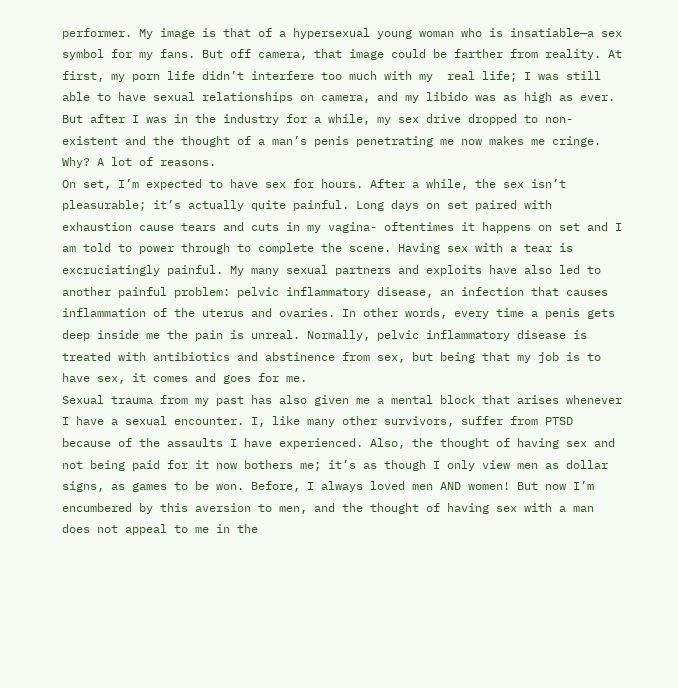performer. My image is that of a hypersexual young woman who is insatiable—a sex symbol for my fans. But off camera, that image could be farther from reality. At first, my porn life didn’t interfere too much with my  real life; I was still able to have sexual relationships on camera, and my libido was as high as ever. But after I was in the industry for a while, my sex drive dropped to non-existent and the thought of a man’s penis penetrating me now makes me cringe. Why? A lot of reasons.
On set, I’m expected to have sex for hours. After a while, the sex isn’t pleasurable; it’s actually quite painful. Long days on set paired with exhaustion cause tears and cuts in my vagina- oftentimes it happens on set and I am told to power through to complete the scene. Having sex with a tear is excruciatingly painful. My many sexual partners and exploits have also led to another painful problem: pelvic inflammatory disease, an infection that causes inflammation of the uterus and ovaries. In other words, every time a penis gets deep inside me the pain is unreal. Normally, pelvic inflammatory disease is treated with antibiotics and abstinence from sex, but being that my job is to have sex, it comes and goes for me.
Sexual trauma from my past has also given me a mental block that arises whenever I have a sexual encounter. I, like many other survivors, suffer from PTSD because of the assaults I have experienced. Also, the thought of having sex and not being paid for it now bothers me; it’s as though I only view men as dollar signs, as games to be won. Before, I always loved men AND women! But now I’m encumbered by this aversion to men, and the thought of having sex with a man does not appeal to me in the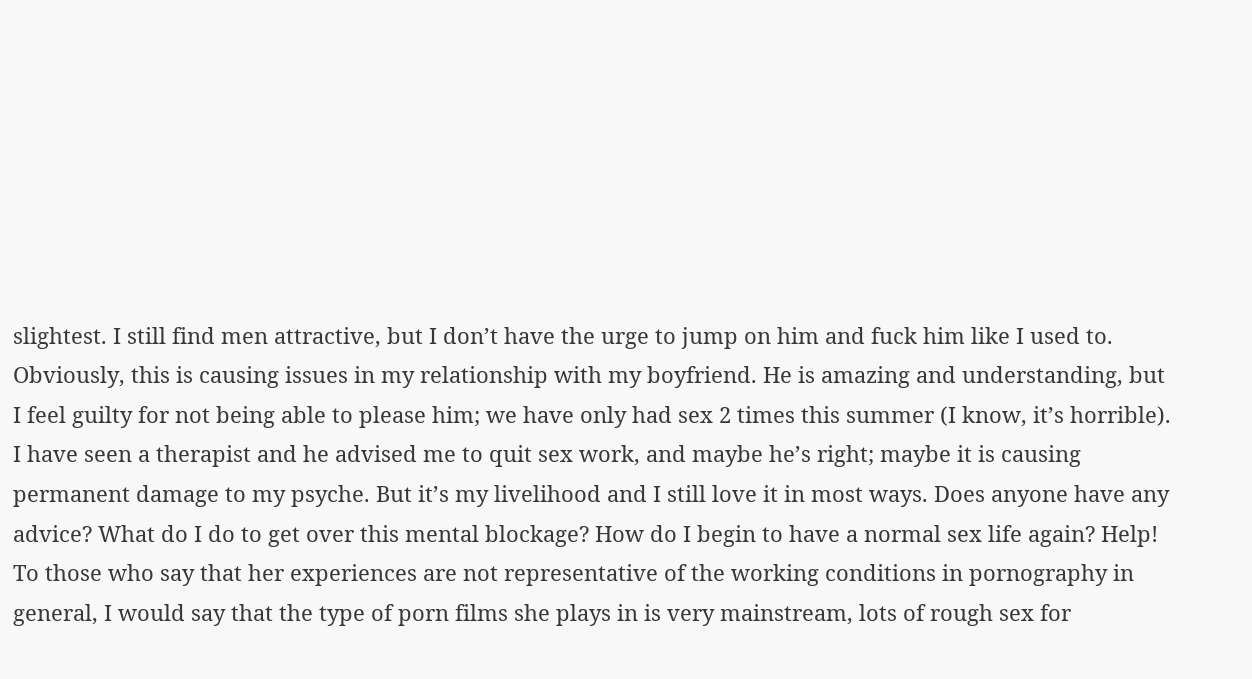slightest. I still find men attractive, but I don’t have the urge to jump on him and fuck him like I used to.
Obviously, this is causing issues in my relationship with my boyfriend. He is amazing and understanding, but I feel guilty for not being able to please him; we have only had sex 2 times this summer (I know, it’s horrible). I have seen a therapist and he advised me to quit sex work, and maybe he’s right; maybe it is causing permanent damage to my psyche. But it’s my livelihood and I still love it in most ways. Does anyone have any advice? What do I do to get over this mental blockage? How do I begin to have a normal sex life again? Help!
To those who say that her experiences are not representative of the working conditions in pornography in general, I would say that the type of porn films she plays in is very mainstream, lots of rough sex for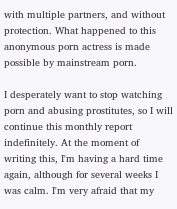with multiple partners, and without protection. What happened to this anonymous porn actress is made possible by mainstream porn.

I desperately want to stop watching porn and abusing prostitutes, so I will continue this monthly report indefinitely. At the moment of writing this, I'm having a hard time again, although for several weeks I was calm. I'm very afraid that my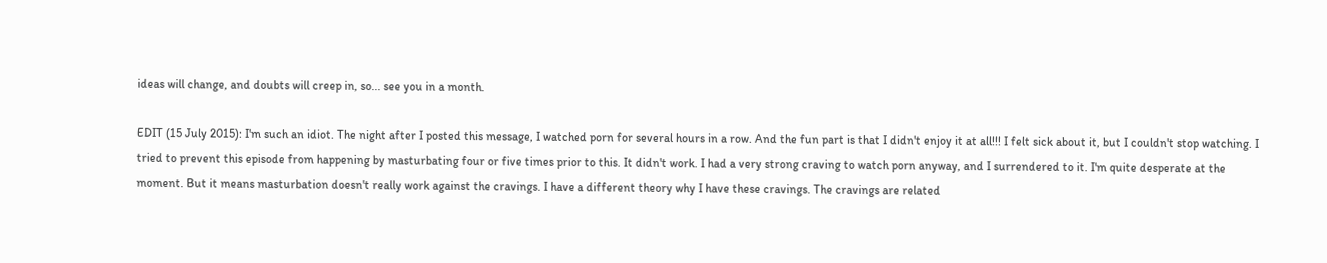ideas will change, and doubts will creep in, so... see you in a month.

EDIT (15 July 2015): I'm such an idiot. The night after I posted this message, I watched porn for several hours in a row. And the fun part is that I didn't enjoy it at all!!! I felt sick about it, but I couldn't stop watching. I tried to prevent this episode from happening by masturbating four or five times prior to this. It didn't work. I had a very strong craving to watch porn anyway, and I surrendered to it. I'm quite desperate at the moment. But it means masturbation doesn't really work against the cravings. I have a different theory why I have these cravings. The cravings are related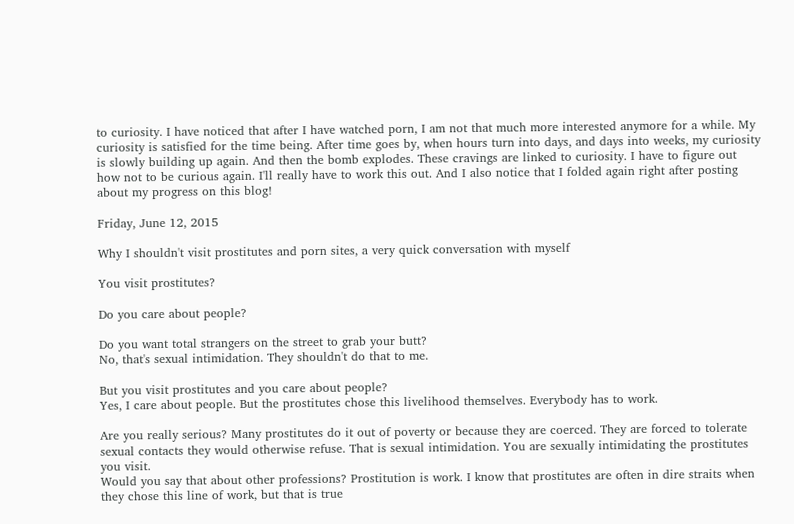to curiosity. I have noticed that after I have watched porn, I am not that much more interested anymore for a while. My curiosity is satisfied for the time being. After time goes by, when hours turn into days, and days into weeks, my curiosity is slowly building up again. And then the bomb explodes. These cravings are linked to curiosity. I have to figure out how not to be curious again. I'll really have to work this out. And I also notice that I folded again right after posting about my progress on this blog!

Friday, June 12, 2015

Why I shouldn't visit prostitutes and porn sites, a very quick conversation with myself

You visit prostitutes?

Do you care about people?

Do you want total strangers on the street to grab your butt?
No, that's sexual intimidation. They shouldn't do that to me.

But you visit prostitutes and you care about people?
Yes, I care about people. But the prostitutes chose this livelihood themselves. Everybody has to work.

Are you really serious? Many prostitutes do it out of poverty or because they are coerced. They are forced to tolerate sexual contacts they would otherwise refuse. That is sexual intimidation. You are sexually intimidating the prostitutes you visit.
Would you say that about other professions? Prostitution is work. I know that prostitutes are often in dire straits when they chose this line of work, but that is true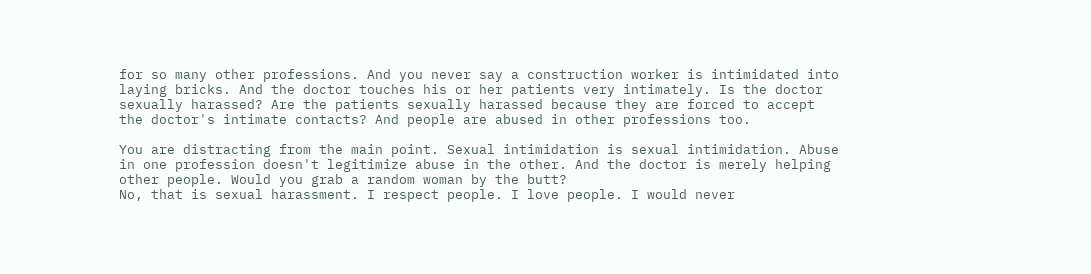for so many other professions. And you never say a construction worker is intimidated into laying bricks. And the doctor touches his or her patients very intimately. Is the doctor sexually harassed? Are the patients sexually harassed because they are forced to accept the doctor's intimate contacts? And people are abused in other professions too.

You are distracting from the main point. Sexual intimidation is sexual intimidation. Abuse in one profession doesn't legitimize abuse in the other. And the doctor is merely helping other people. Would you grab a random woman by the butt?
No, that is sexual harassment. I respect people. I love people. I would never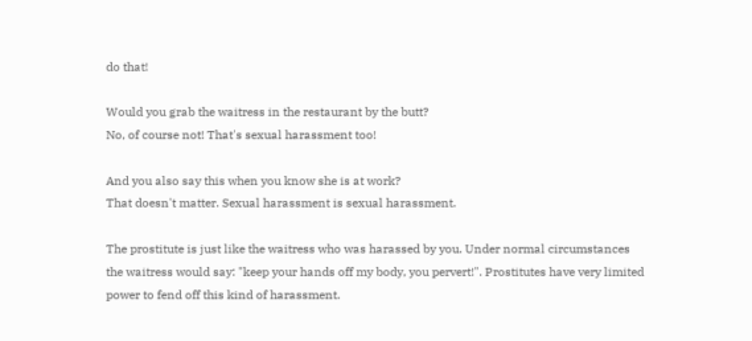do that!

Would you grab the waitress in the restaurant by the butt?
No, of course not! That's sexual harassment too!

And you also say this when you know she is at work?
That doesn't matter. Sexual harassment is sexual harassment.

The prostitute is just like the waitress who was harassed by you. Under normal circumstances the waitress would say: "keep your hands off my body, you pervert!". Prostitutes have very limited power to fend off this kind of harassment.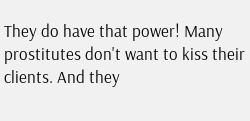They do have that power! Many prostitutes don't want to kiss their clients. And they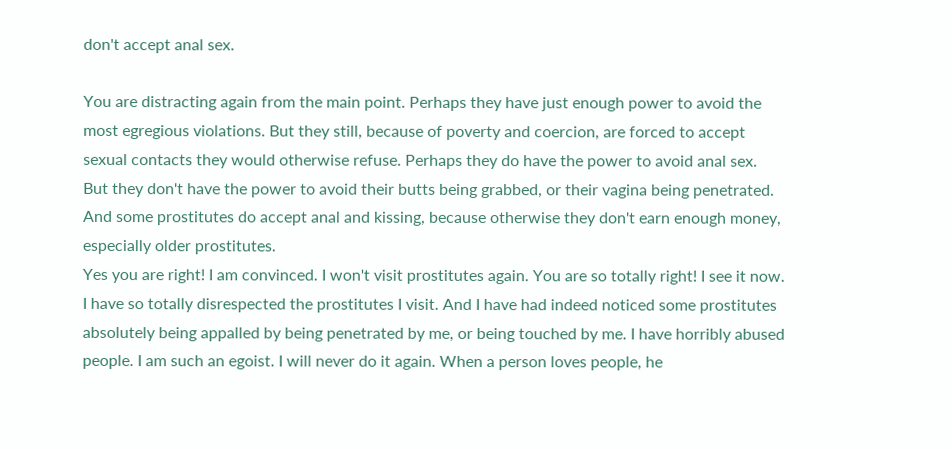don't accept anal sex.

You are distracting again from the main point. Perhaps they have just enough power to avoid the most egregious violations. But they still, because of poverty and coercion, are forced to accept sexual contacts they would otherwise refuse. Perhaps they do have the power to avoid anal sex. But they don't have the power to avoid their butts being grabbed, or their vagina being penetrated. And some prostitutes do accept anal and kissing, because otherwise they don't earn enough money, especially older prostitutes.
Yes you are right! I am convinced. I won't visit prostitutes again. You are so totally right! I see it now. I have so totally disrespected the prostitutes I visit. And I have had indeed noticed some prostitutes absolutely being appalled by being penetrated by me, or being touched by me. I have horribly abused people. I am such an egoist. I will never do it again. When a person loves people, he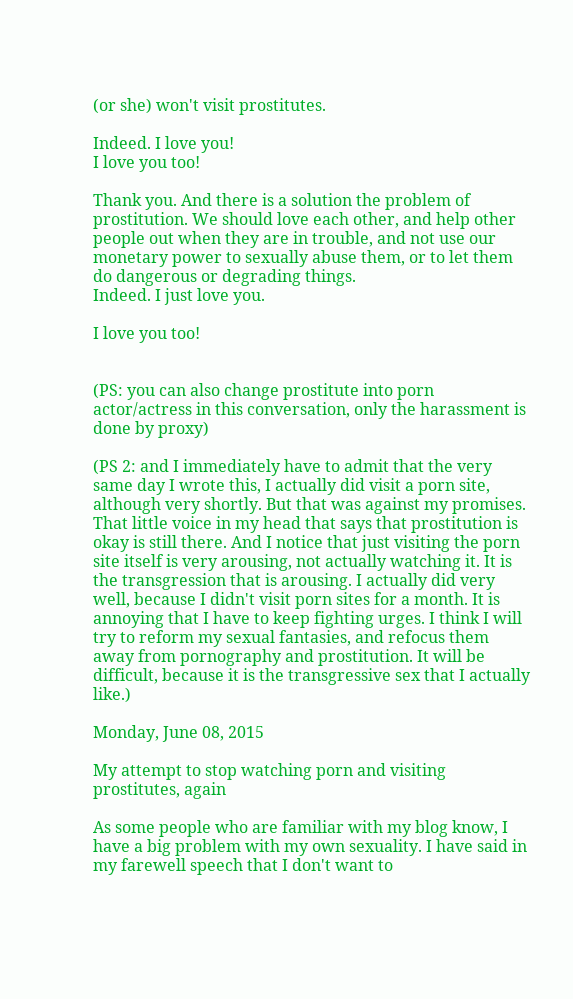(or she) won't visit prostitutes.

Indeed. I love you!
I love you too!

Thank you. And there is a solution the problem of prostitution. We should love each other, and help other people out when they are in trouble, and not use our monetary power to sexually abuse them, or to let them do dangerous or degrading things.
Indeed. I just love you.

I love you too!


(PS: you can also change prostitute into porn actor/actress in this conversation, only the harassment is done by proxy)

(PS 2: and I immediately have to admit that the very same day I wrote this, I actually did visit a porn site, although very shortly. But that was against my promises. That little voice in my head that says that prostitution is okay is still there. And I notice that just visiting the porn site itself is very arousing, not actually watching it. It is the transgression that is arousing. I actually did very well, because I didn't visit porn sites for a month. It is annoying that I have to keep fighting urges. I think I will try to reform my sexual fantasies, and refocus them away from pornography and prostitution. It will be difficult, because it is the transgressive sex that I actually like.)

Monday, June 08, 2015

My attempt to stop watching porn and visiting prostitutes, again

As some people who are familiar with my blog know, I have a big problem with my own sexuality. I have said in my farewell speech that I don't want to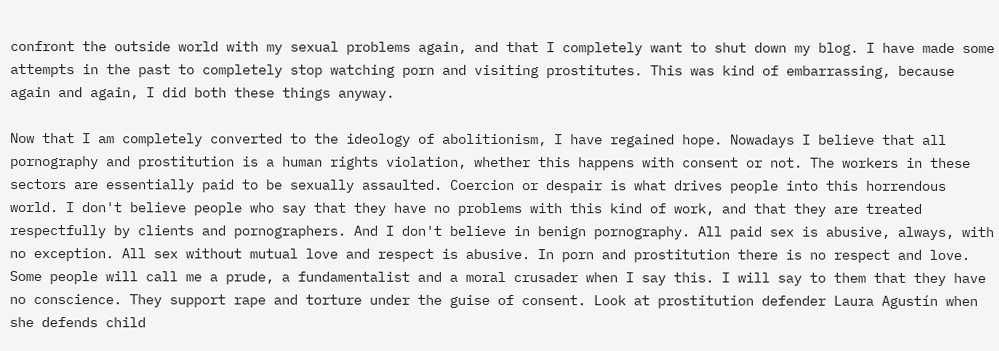confront the outside world with my sexual problems again, and that I completely want to shut down my blog. I have made some attempts in the past to completely stop watching porn and visiting prostitutes. This was kind of embarrassing, because again and again, I did both these things anyway.

Now that I am completely converted to the ideology of abolitionism, I have regained hope. Nowadays I believe that all pornography and prostitution is a human rights violation, whether this happens with consent or not. The workers in these sectors are essentially paid to be sexually assaulted. Coercion or despair is what drives people into this horrendous world. I don't believe people who say that they have no problems with this kind of work, and that they are treated respectfully by clients and pornographers. And I don't believe in benign pornography. All paid sex is abusive, always, with no exception. All sex without mutual love and respect is abusive. In porn and prostitution there is no respect and love. Some people will call me a prude, a fundamentalist and a moral crusader when I say this. I will say to them that they have no conscience. They support rape and torture under the guise of consent. Look at prostitution defender Laura Agustín when she defends child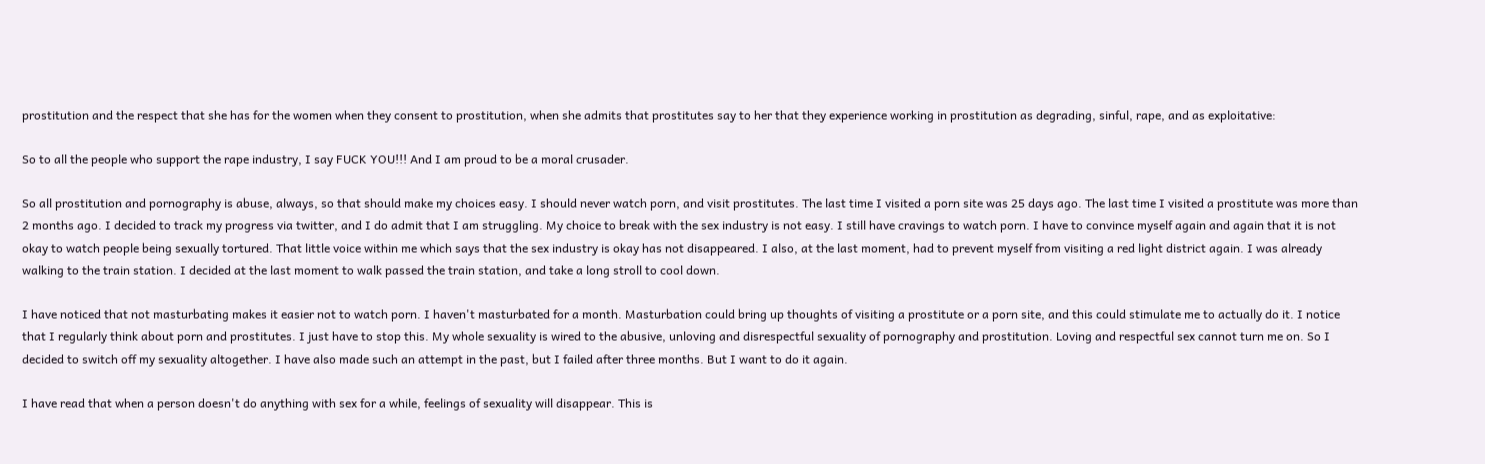prostitution and the respect that she has for the women when they consent to prostitution, when she admits that prostitutes say to her that they experience working in prostitution as degrading, sinful, rape, and as exploitative:

So to all the people who support the rape industry, I say FUCK YOU!!! And I am proud to be a moral crusader.

So all prostitution and pornography is abuse, always, so that should make my choices easy. I should never watch porn, and visit prostitutes. The last time I visited a porn site was 25 days ago. The last time I visited a prostitute was more than 2 months ago. I decided to track my progress via twitter, and I do admit that I am struggling. My choice to break with the sex industry is not easy. I still have cravings to watch porn. I have to convince myself again and again that it is not okay to watch people being sexually tortured. That little voice within me which says that the sex industry is okay has not disappeared. I also, at the last moment, had to prevent myself from visiting a red light district again. I was already walking to the train station. I decided at the last moment to walk passed the train station, and take a long stroll to cool down.

I have noticed that not masturbating makes it easier not to watch porn. I haven't masturbated for a month. Masturbation could bring up thoughts of visiting a prostitute or a porn site, and this could stimulate me to actually do it. I notice that I regularly think about porn and prostitutes. I just have to stop this. My whole sexuality is wired to the abusive, unloving and disrespectful sexuality of pornography and prostitution. Loving and respectful sex cannot turn me on. So I decided to switch off my sexuality altogether. I have also made such an attempt in the past, but I failed after three months. But I want to do it again.

I have read that when a person doesn't do anything with sex for a while, feelings of sexuality will disappear. This is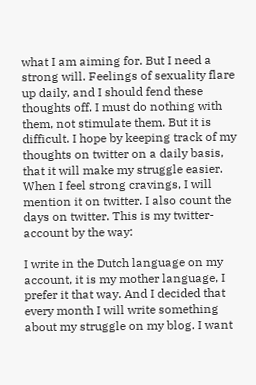what I am aiming for. But I need a strong will. Feelings of sexuality flare up daily, and I should fend these thoughts off. I must do nothing with them, not stimulate them. But it is difficult. I hope by keeping track of my thoughts on twitter on a daily basis, that it will make my struggle easier. When I feel strong cravings, I will mention it on twitter. I also count the days on twitter. This is my twitter-account by the way:

I write in the Dutch language on my account, it is my mother language, I prefer it that way. And I decided that every month I will write something about my struggle on my blog. I want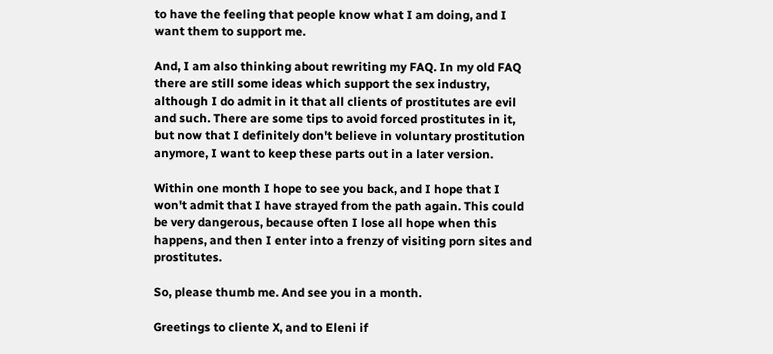to have the feeling that people know what I am doing, and I want them to support me.

And, I am also thinking about rewriting my FAQ. In my old FAQ there are still some ideas which support the sex industry, although I do admit in it that all clients of prostitutes are evil and such. There are some tips to avoid forced prostitutes in it, but now that I definitely don't believe in voluntary prostitution anymore, I want to keep these parts out in a later version.

Within one month I hope to see you back, and I hope that I won't admit that I have strayed from the path again. This could be very dangerous, because often I lose all hope when this happens, and then I enter into a frenzy of visiting porn sites and prostitutes.

So, please thumb me. And see you in a month.

Greetings to cliente X, and to Eleni if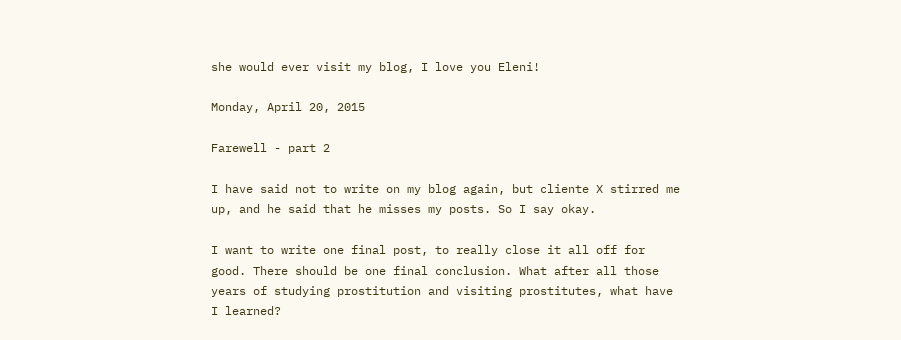she would ever visit my blog, I love you Eleni!

Monday, April 20, 2015

Farewell - part 2

I have said not to write on my blog again, but cliente X stirred me up, and he said that he misses my posts. So I say okay.

I want to write one final post, to really close it all off for good. There should be one final conclusion. What after all those years of studying prostitution and visiting prostitutes, what have I learned?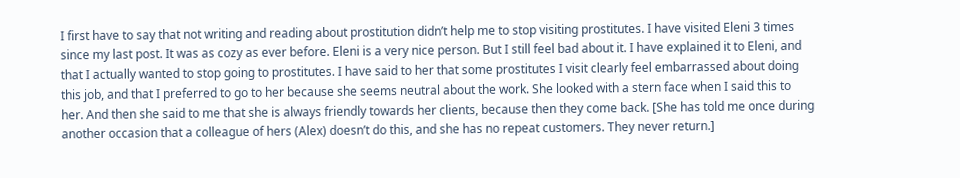I first have to say that not writing and reading about prostitution didn’t help me to stop visiting prostitutes. I have visited Eleni 3 times since my last post. It was as cozy as ever before. Eleni is a very nice person. But I still feel bad about it. I have explained it to Eleni, and that I actually wanted to stop going to prostitutes. I have said to her that some prostitutes I visit clearly feel embarrassed about doing this job, and that I preferred to go to her because she seems neutral about the work. She looked with a stern face when I said this to her. And then she said to me that she is always friendly towards her clients, because then they come back. [She has told me once during another occasion that a colleague of hers (Alex) doesn’t do this, and she has no repeat customers. They never return.]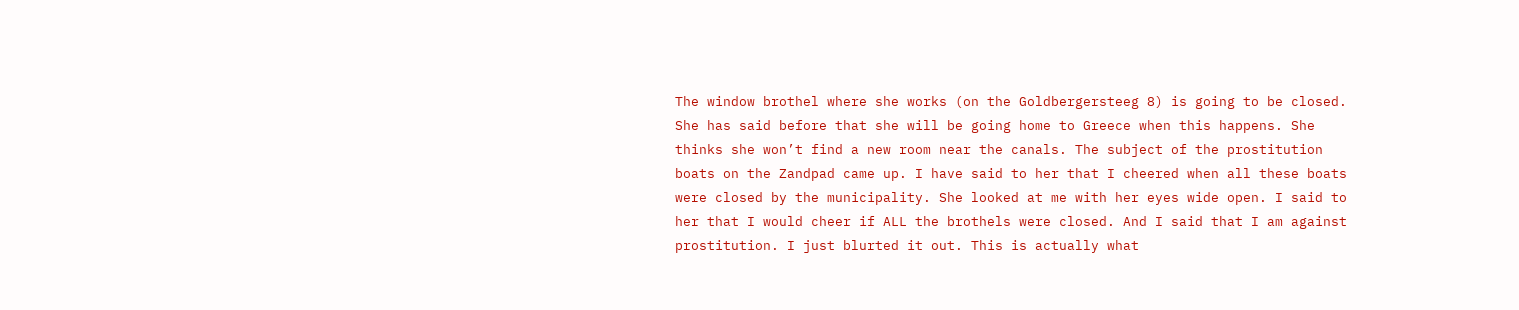The window brothel where she works (on the Goldbergersteeg 8) is going to be closed. She has said before that she will be going home to Greece when this happens. She thinks she won’t find a new room near the canals. The subject of the prostitution boats on the Zandpad came up. I have said to her that I cheered when all these boats were closed by the municipality. She looked at me with her eyes wide open. I said to her that I would cheer if ALL the brothels were closed. And I said that I am against prostitution. I just blurted it out. This is actually what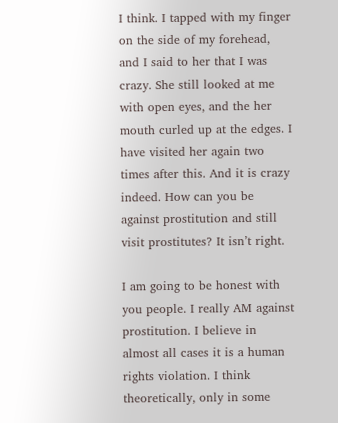I think. I tapped with my finger on the side of my forehead, and I said to her that I was crazy. She still looked at me with open eyes, and the her mouth curled up at the edges. I have visited her again two times after this. And it is crazy indeed. How can you be against prostitution and still visit prostitutes? It isn’t right.

I am going to be honest with you people. I really AM against prostitution. I believe in almost all cases it is a human rights violation. I think theoretically, only in some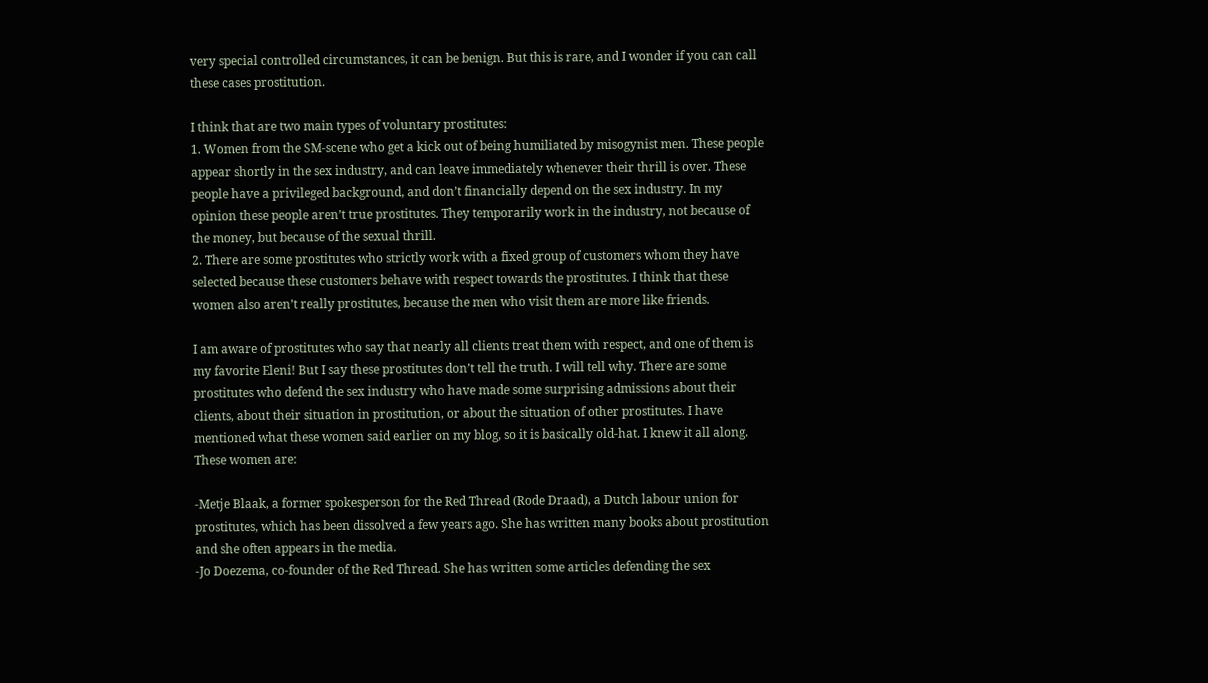very special controlled circumstances, it can be benign. But this is rare, and I wonder if you can call these cases prostitution.

I think that are two main types of voluntary prostitutes:
1. Women from the SM-scene who get a kick out of being humiliated by misogynist men. These people appear shortly in the sex industry, and can leave immediately whenever their thrill is over. These people have a privileged background, and don’t financially depend on the sex industry. In my opinion these people aren’t true prostitutes. They temporarily work in the industry, not because of the money, but because of the sexual thrill.
2. There are some prostitutes who strictly work with a fixed group of customers whom they have selected because these customers behave with respect towards the prostitutes. I think that these women also aren’t really prostitutes, because the men who visit them are more like friends.

I am aware of prostitutes who say that nearly all clients treat them with respect, and one of them is my favorite Eleni! But I say these prostitutes don’t tell the truth. I will tell why. There are some prostitutes who defend the sex industry who have made some surprising admissions about their clients, about their situation in prostitution, or about the situation of other prostitutes. I have mentioned what these women said earlier on my blog, so it is basically old-hat. I knew it all along. These women are:

-Metje Blaak, a former spokesperson for the Red Thread (Rode Draad), a Dutch labour union for prostitutes, which has been dissolved a few years ago. She has written many books about prostitution and she often appears in the media.
-Jo Doezema, co-founder of the Red Thread. She has written some articles defending the sex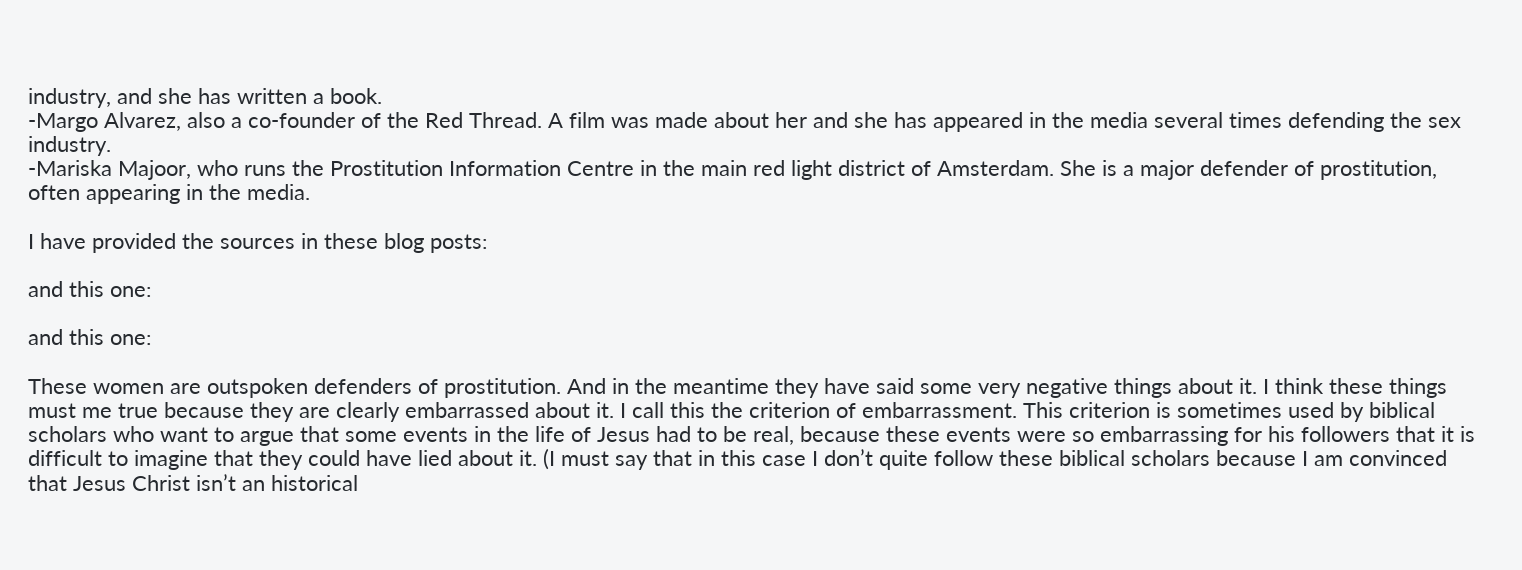industry, and she has written a book.
-Margo Alvarez, also a co-founder of the Red Thread. A film was made about her and she has appeared in the media several times defending the sex industry.
-Mariska Majoor, who runs the Prostitution Information Centre in the main red light district of Amsterdam. She is a major defender of prostitution, often appearing in the media.

I have provided the sources in these blog posts:

and this one:

and this one:

These women are outspoken defenders of prostitution. And in the meantime they have said some very negative things about it. I think these things must me true because they are clearly embarrassed about it. I call this the criterion of embarrassment. This criterion is sometimes used by biblical scholars who want to argue that some events in the life of Jesus had to be real, because these events were so embarrassing for his followers that it is difficult to imagine that they could have lied about it. (I must say that in this case I don’t quite follow these biblical scholars because I am convinced that Jesus Christ isn’t an historical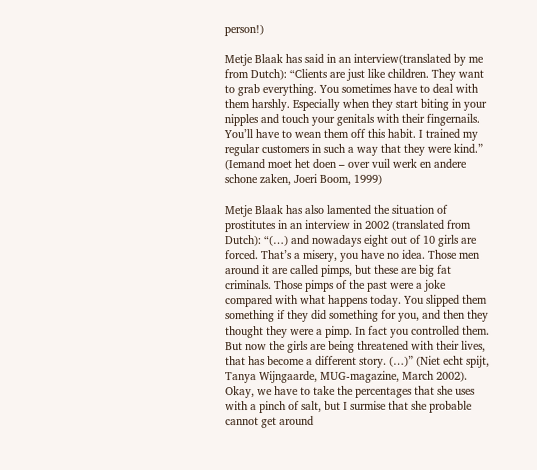person!)

Metje Blaak has said in an interview(translated by me from Dutch): “Clients are just like children. They want to grab everything. You sometimes have to deal with them harshly. Especially when they start biting in your nipples and touch your genitals with their fingernails. You’ll have to wean them off this habit. I trained my regular customers in such a way that they were kind.” (Iemand moet het doen – over vuil werk en andere schone zaken, Joeri Boom, 1999)

Metje Blaak has also lamented the situation of prostitutes in an interview in 2002 (translated from Dutch): “(…) and nowadays eight out of 10 girls are forced. That’s a misery, you have no idea. Those men around it are called pimps, but these are big fat criminals. Those pimps of the past were a joke compared with what happens today. You slipped them something if they did something for you, and then they thought they were a pimp. In fact you controlled them. But now the girls are being threatened with their lives, that has become a different story. (…)” (Niet echt spijt, Tanya Wijngaarde, MUG-magazine, March 2002). Okay, we have to take the percentages that she uses with a pinch of salt, but I surmise that she probable cannot get around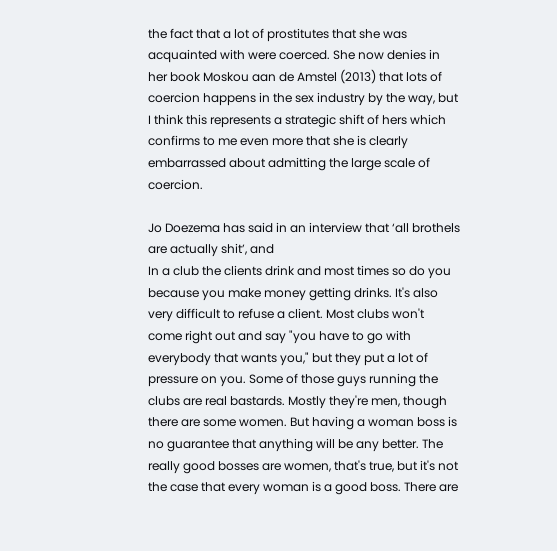the fact that a lot of prostitutes that she was acquainted with were coerced. She now denies in her book Moskou aan de Amstel (2013) that lots of coercion happens in the sex industry by the way, but I think this represents a strategic shift of hers which confirms to me even more that she is clearly embarrassed about admitting the large scale of coercion.

Jo Doezema has said in an interview that ‘all brothels are actually shit’, and
In a club the clients drink and most times so do you because you make money getting drinks. It's also very difficult to refuse a client. Most clubs won't come right out and say "you have to go with everybody that wants you," but they put a lot of pressure on you. Some of those guys running the clubs are real bastards. Mostly they're men, though there are some women. But having a woman boss is no guarantee that anything will be any better. The really good bosses are women, that's true, but it's not the case that every woman is a good boss. There are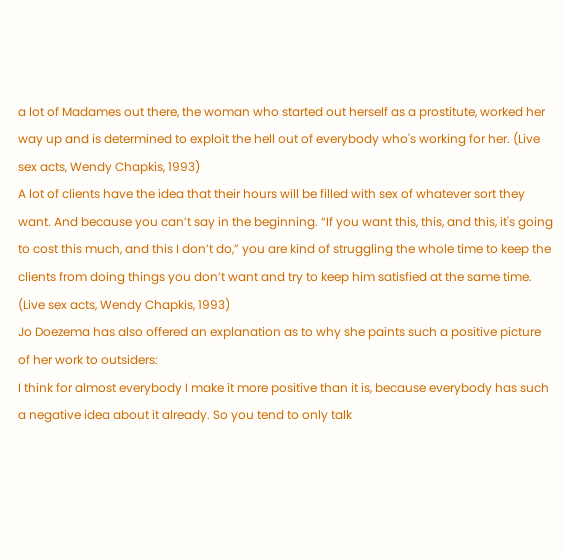a lot of Madames out there, the woman who started out herself as a prostitute, worked her way up and is determined to exploit the hell out of everybody who's working for her. (Live sex acts, Wendy Chapkis, 1993)
A lot of clients have the idea that their hours will be filled with sex of whatever sort they want. And because you can’t say in the beginning. “If you want this, this, and this, it's going to cost this much, and this I don’t do,” you are kind of struggling the whole time to keep the clients from doing things you don’t want and try to keep him satisfied at the same time. (Live sex acts, Wendy Chapkis, 1993)
Jo Doezema has also offered an explanation as to why she paints such a positive picture of her work to outsiders:
I think for almost everybody I make it more positive than it is, because everybody has such a negative idea about it already. So you tend to only talk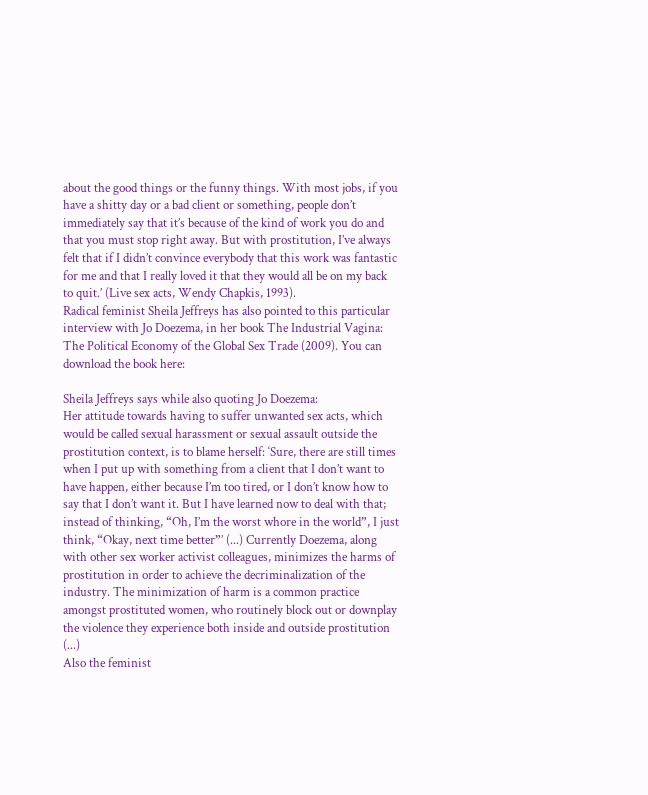about the good things or the funny things. With most jobs, if you have a shitty day or a bad client or something, people don’t immediately say that it’s because of the kind of work you do and that you must stop right away. But with prostitution, I’ve always felt that if I didn’t convince everybody that this work was fantastic for me and that I really loved it that they would all be on my back to quit.’ (Live sex acts, Wendy Chapkis, 1993).
Radical feminist Sheila Jeffreys has also pointed to this particular interview with Jo Doezema, in her book The Industrial Vagina: The Political Economy of the Global Sex Trade (2009). You can download the book here:

Sheila Jeffreys says while also quoting Jo Doezema:
Her attitude towards having to suffer unwanted sex acts, which would be called sexual harassment or sexual assault outside the prostitution context, is to blame herself: ‘Sure, there are still times when I put up with something from a client that I don’t want to have happen, either because I’m too tired, or I don’t know how to say that I don’t want it. But I have learned now to deal with that; instead of thinking, “Oh, I’m the worst whore in the world”, I just think, “Okay, next time better”’ (...) Currently Doezema, along with other sex worker activist colleagues, minimizes the harms of prostitution in order to achieve the decriminalization of the industry. The minimization of harm is a common practice amongst prostituted women, who routinely block out or downplay the violence they experience both inside and outside prostitution (...)
Also the feminist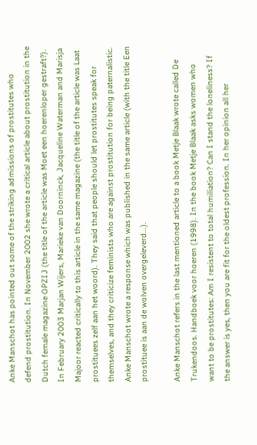Anke Manschot has pointed out some of the striking admissions of prostitutes who defend prostitution. In November 2002 she wrote a critical article about prostitution in the Dutch female magazine OPZIJ (the title of the article was Moet een hoerenloper gestraft?). In February 2003 Marjan Wijers, Marieke van Doorninck, Jacqueline Waterman and Marisja Majoor reacted critically to this article in the same magazine (the title of the article was Laat prostituees zelf aan het woord). They said that people should let prostitutes speak for themselves, and they criticize feminists who are against prostitution for being paternalistic. Anke Manschot wrote a response which was published in the same article (with the title Een prostituee is aan de wolven overgeleverd...).

Anke Manschot refers in the last mentioned article to a book Metje Blaak wrote called De Trukendoos. Handboek voor hoeren (1998). In the book Metje Blaak asks women who want to be prostitutes: Am I resistent to total humiliation? Can I stand the loneliness? If the answer is yes, then you are fit for the oldest profession. In her opinion all her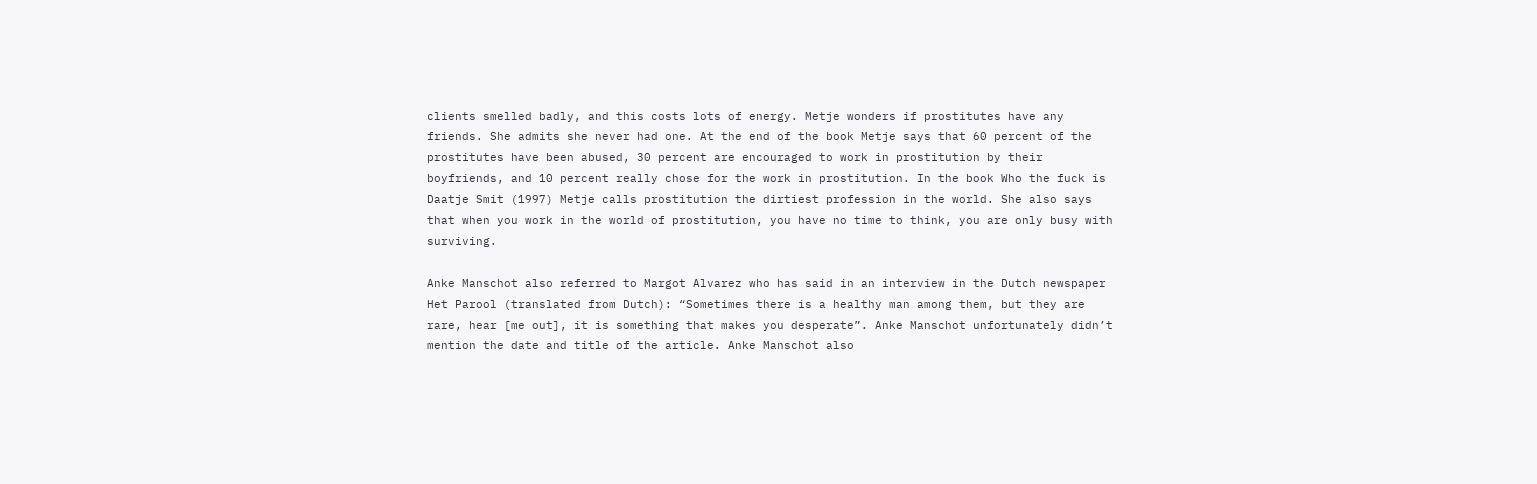clients smelled badly, and this costs lots of energy. Metje wonders if prostitutes have any friends. She admits she never had one. At the end of the book Metje says that 60 percent of the prostitutes have been abused, 30 percent are encouraged to work in prostitution by their boyfriends, and 10 percent really chose for the work in prostitution. In the book Who the fuck is Daatje Smit (1997) Metje calls prostitution the dirtiest profession in the world. She also says that when you work in the world of prostitution, you have no time to think, you are only busy with surviving.

Anke Manschot also referred to Margot Alvarez who has said in an interview in the Dutch newspaper Het Parool (translated from Dutch): “Sometimes there is a healthy man among them, but they are rare, hear [me out], it is something that makes you desperate”. Anke Manschot unfortunately didn’t mention the date and title of the article. Anke Manschot also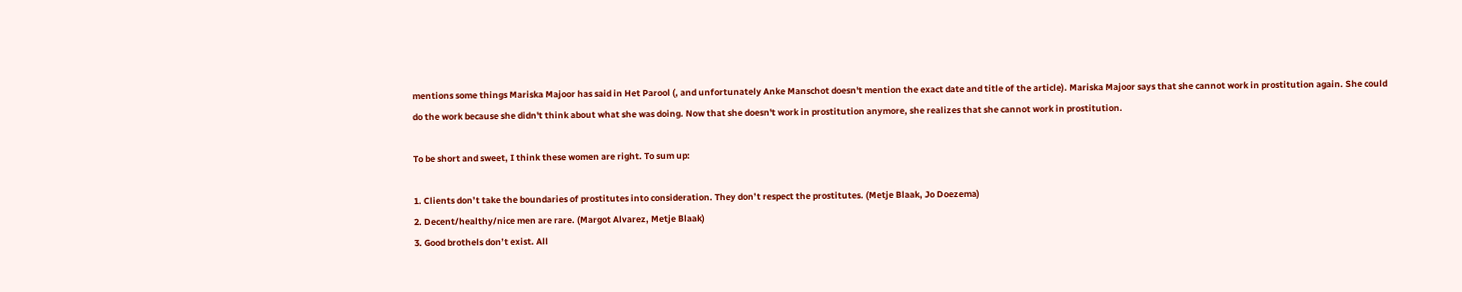mentions some things Mariska Majoor has said in Het Parool (, and unfortunately Anke Manschot doesn't mention the exact date and title of the article). Mariska Majoor says that she cannot work in prostitution again. She could do the work because she didn't think about what she was doing. Now that she doesn't work in prostitution anymore, she realizes that she cannot work in prostitution.

To be short and sweet, I think these women are right. To sum up:

1. Clients don’t take the boundaries of prostitutes into consideration. They don’t respect the prostitutes. (Metje Blaak, Jo Doezema)
2. Decent/healthy/nice men are rare. (Margot Alvarez, Metje Blaak)
3. Good brothels don’t exist. All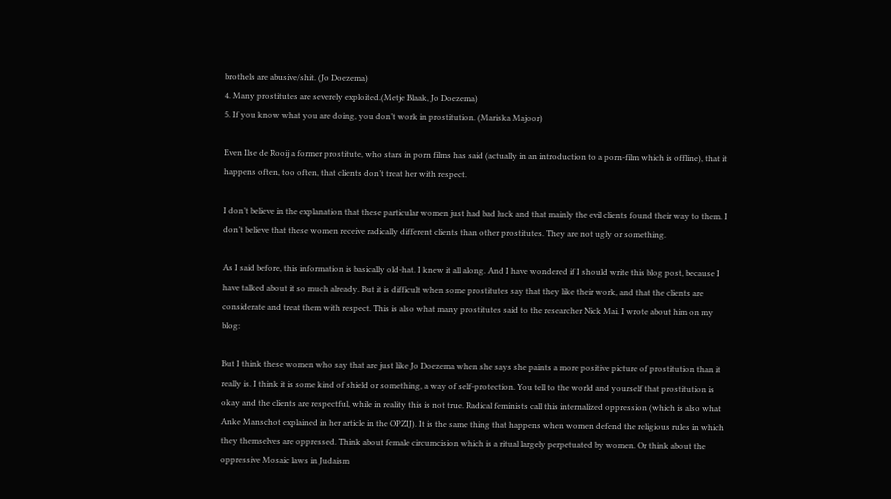brothels are abusive/shit. (Jo Doezema)
4. Many prostitutes are severely exploited.(Metje Blaak, Jo Doezema)
5. If you know what you are doing, you don’t work in prostitution. (Mariska Majoor)

Even Ilse de Rooij a former prostitute, who stars in porn films has said (actually in an introduction to a porn-film which is offline), that it happens often, too often, that clients don’t treat her with respect.

I don’t believe in the explanation that these particular women just had bad luck and that mainly the evil clients found their way to them. I don’t believe that these women receive radically different clients than other prostitutes. They are not ugly or something.

As I said before, this information is basically old-hat. I knew it all along. And I have wondered if I should write this blog post, because I have talked about it so much already. But it is difficult when some prostitutes say that they like their work, and that the clients are considerate and treat them with respect. This is also what many prostitutes said to the researcher Nick Mai. I wrote about him on my blog:

But I think these women who say that are just like Jo Doezema when she says she paints a more positive picture of prostitution than it really is. I think it is some kind of shield or something, a way of self-protection. You tell to the world and yourself that prostitution is okay and the clients are respectful, while in reality this is not true. Radical feminists call this internalized oppression (which is also what Anke Manschot explained in her article in the OPZIJ). It is the same thing that happens when women defend the religious rules in which they themselves are oppressed. Think about female circumcision which is a ritual largely perpetuated by women. Or think about the oppressive Mosaic laws in Judaism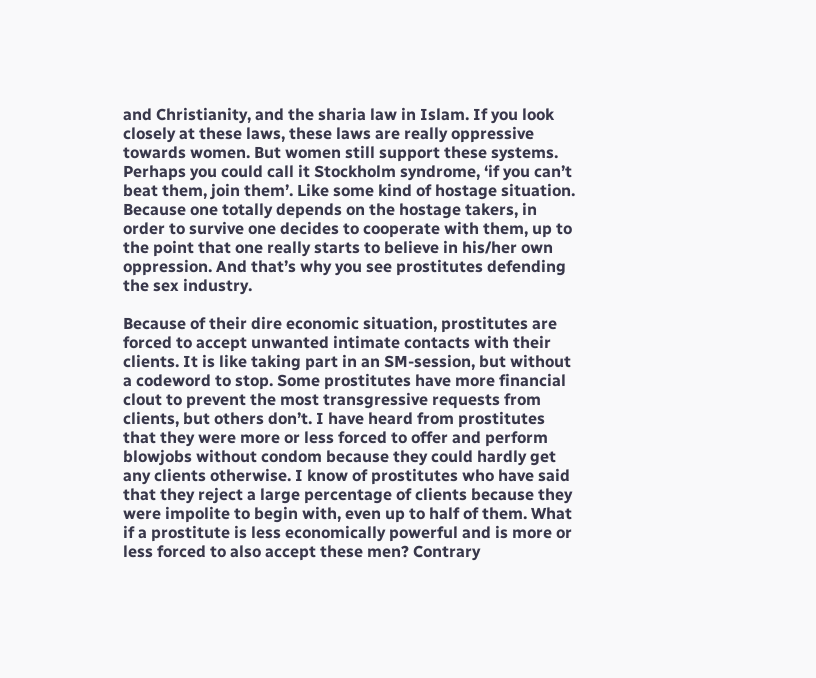and Christianity, and the sharia law in Islam. If you look closely at these laws, these laws are really oppressive towards women. But women still support these systems. Perhaps you could call it Stockholm syndrome, ‘if you can’t beat them, join them’. Like some kind of hostage situation. Because one totally depends on the hostage takers, in order to survive one decides to cooperate with them, up to the point that one really starts to believe in his/her own oppression. And that’s why you see prostitutes defending the sex industry.

Because of their dire economic situation, prostitutes are forced to accept unwanted intimate contacts with their clients. It is like taking part in an SM-session, but without a codeword to stop. Some prostitutes have more financial clout to prevent the most transgressive requests from clients, but others don’t. I have heard from prostitutes that they were more or less forced to offer and perform blowjobs without condom because they could hardly get any clients otherwise. I know of prostitutes who have said that they reject a large percentage of clients because they were impolite to begin with, even up to half of them. What if a prostitute is less economically powerful and is more or less forced to also accept these men? Contrary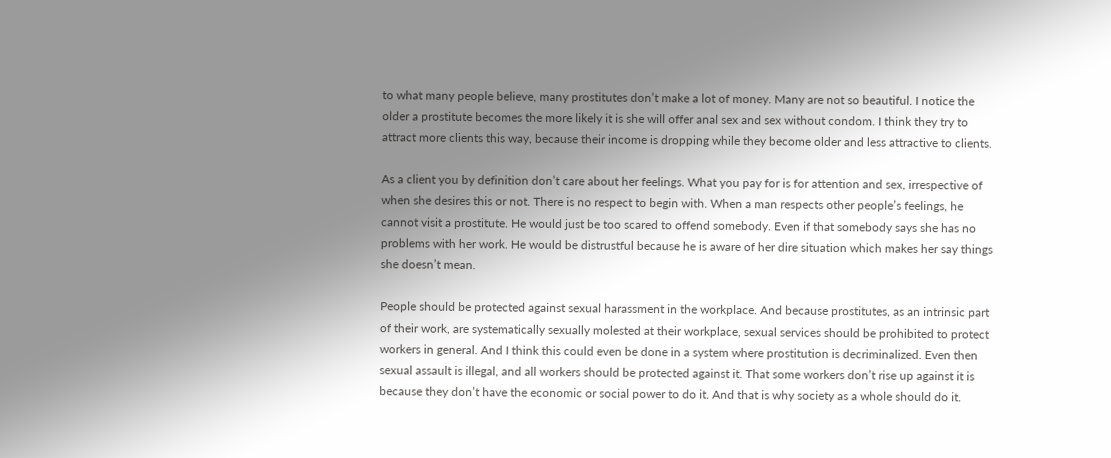to what many people believe, many prostitutes don’t make a lot of money. Many are not so beautiful. I notice the older a prostitute becomes the more likely it is she will offer anal sex and sex without condom. I think they try to attract more clients this way, because their income is dropping while they become older and less attractive to clients.

As a client you by definition don’t care about her feelings. What you pay for is for attention and sex, irrespective of when she desires this or not. There is no respect to begin with. When a man respects other people’s feelings, he cannot visit a prostitute. He would just be too scared to offend somebody. Even if that somebody says she has no problems with her work. He would be distrustful because he is aware of her dire situation which makes her say things she doesn’t mean.

People should be protected against sexual harassment in the workplace. And because prostitutes, as an intrinsic part of their work, are systematically sexually molested at their workplace, sexual services should be prohibited to protect workers in general. And I think this could even be done in a system where prostitution is decriminalized. Even then sexual assault is illegal, and all workers should be protected against it. That some workers don’t rise up against it is because they don’t have the economic or social power to do it. And that is why society as a whole should do it.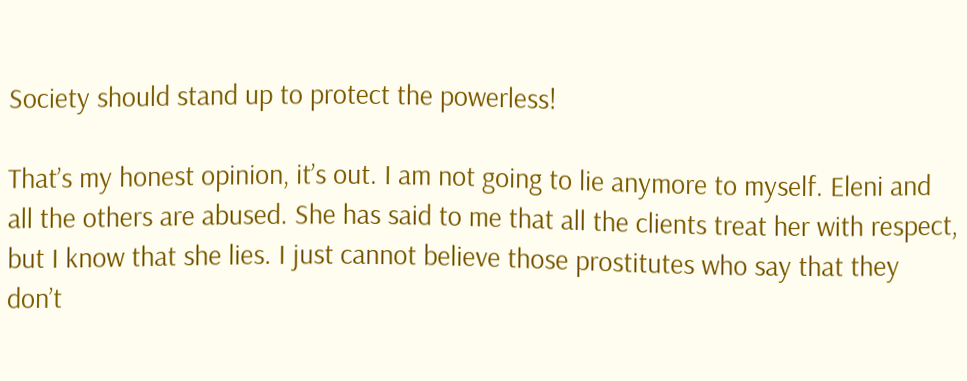Society should stand up to protect the powerless!

That’s my honest opinion, it’s out. I am not going to lie anymore to myself. Eleni and all the others are abused. She has said to me that all the clients treat her with respect, but I know that she lies. I just cannot believe those prostitutes who say that they don’t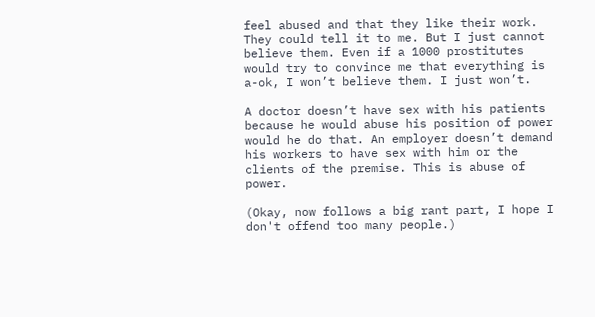feel abused and that they like their work. They could tell it to me. But I just cannot believe them. Even if a 1000 prostitutes would try to convince me that everything is a-ok, I won’t believe them. I just won’t.

A doctor doesn’t have sex with his patients because he would abuse his position of power would he do that. An employer doesn’t demand his workers to have sex with him or the clients of the premise. This is abuse of power.

(Okay, now follows a big rant part, I hope I don't offend too many people.)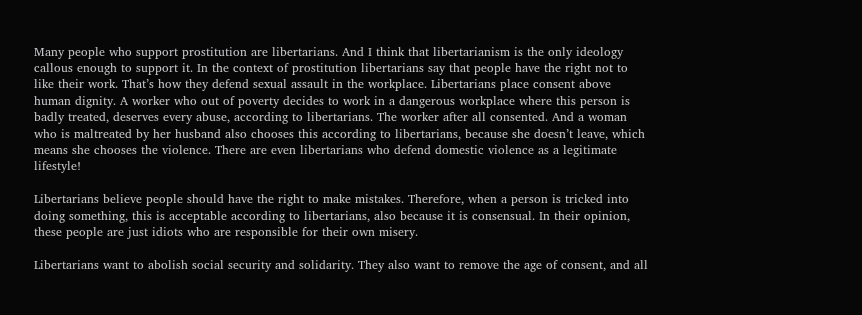Many people who support prostitution are libertarians. And I think that libertarianism is the only ideology callous enough to support it. In the context of prostitution libertarians say that people have the right not to like their work. That’s how they defend sexual assault in the workplace. Libertarians place consent above human dignity. A worker who out of poverty decides to work in a dangerous workplace where this person is badly treated, deserves every abuse, according to libertarians. The worker after all consented. And a woman who is maltreated by her husband also chooses this according to libertarians, because she doesn’t leave, which means she chooses the violence. There are even libertarians who defend domestic violence as a legitimate lifestyle!

Libertarians believe people should have the right to make mistakes. Therefore, when a person is tricked into doing something, this is acceptable according to libertarians, also because it is consensual. In their opinion, these people are just idiots who are responsible for their own misery.

Libertarians want to abolish social security and solidarity. They also want to remove the age of consent, and all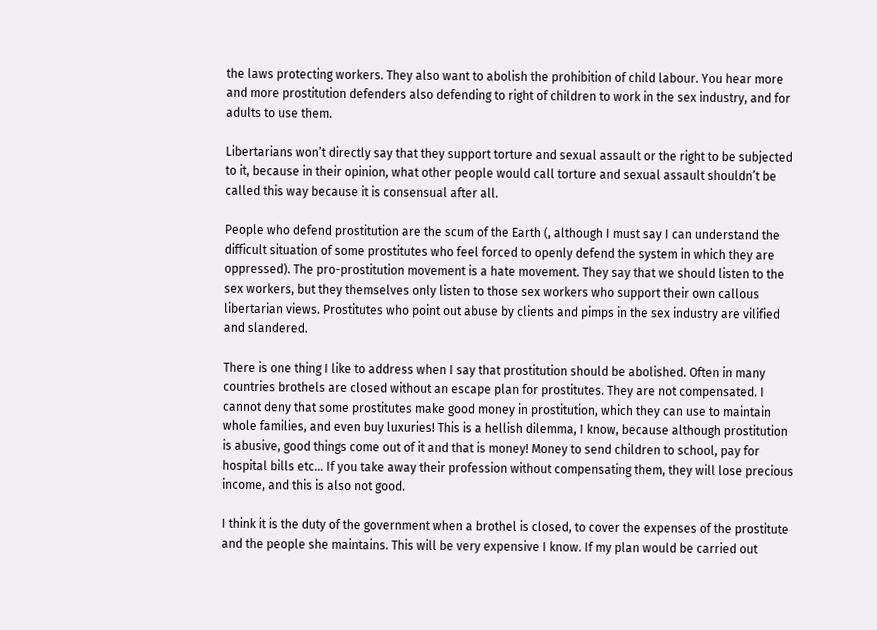the laws protecting workers. They also want to abolish the prohibition of child labour. You hear more and more prostitution defenders also defending to right of children to work in the sex industry, and for adults to use them.

Libertarians won’t directly say that they support torture and sexual assault or the right to be subjected to it, because in their opinion, what other people would call torture and sexual assault shouldn’t be called this way because it is consensual after all.

People who defend prostitution are the scum of the Earth (, although I must say I can understand the difficult situation of some prostitutes who feel forced to openly defend the system in which they are oppressed). The pro-prostitution movement is a hate movement. They say that we should listen to the sex workers, but they themselves only listen to those sex workers who support their own callous libertarian views. Prostitutes who point out abuse by clients and pimps in the sex industry are vilified and slandered.

There is one thing I like to address when I say that prostitution should be abolished. Often in many countries brothels are closed without an escape plan for prostitutes. They are not compensated. I cannot deny that some prostitutes make good money in prostitution, which they can use to maintain whole families, and even buy luxuries! This is a hellish dilemma, I know, because although prostitution is abusive, good things come out of it and that is money! Money to send children to school, pay for hospital bills etc… If you take away their profession without compensating them, they will lose precious income, and this is also not good.

I think it is the duty of the government when a brothel is closed, to cover the expenses of the prostitute and the people she maintains. This will be very expensive I know. If my plan would be carried out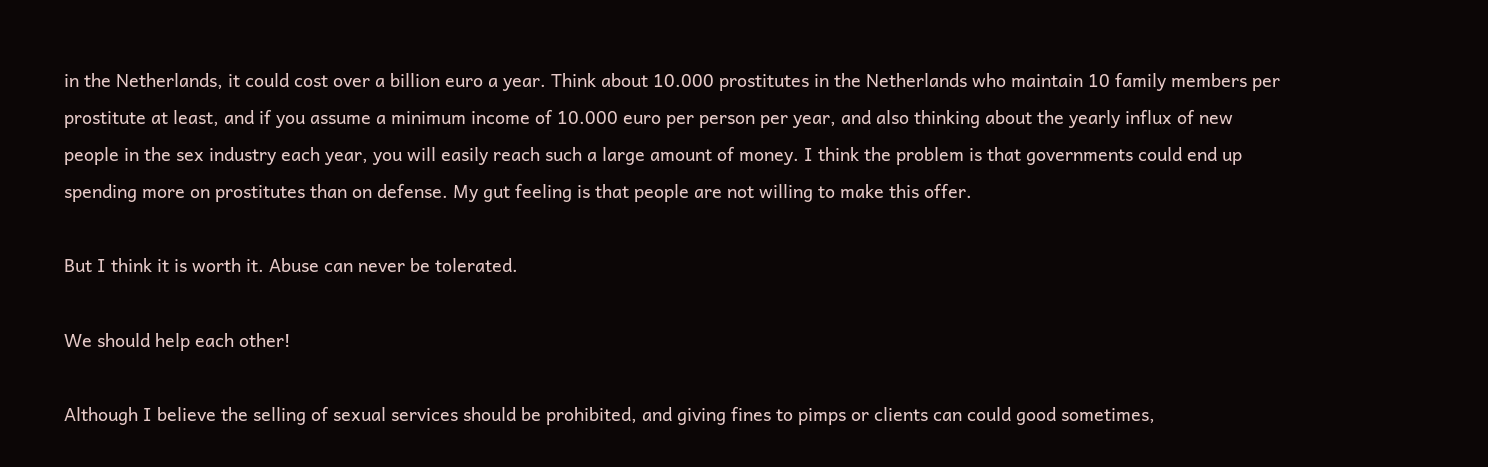in the Netherlands, it could cost over a billion euro a year. Think about 10.000 prostitutes in the Netherlands who maintain 10 family members per prostitute at least, and if you assume a minimum income of 10.000 euro per person per year, and also thinking about the yearly influx of new people in the sex industry each year, you will easily reach such a large amount of money. I think the problem is that governments could end up spending more on prostitutes than on defense. My gut feeling is that people are not willing to make this offer.

But I think it is worth it. Abuse can never be tolerated.

We should help each other!

Although I believe the selling of sexual services should be prohibited, and giving fines to pimps or clients can could good sometimes,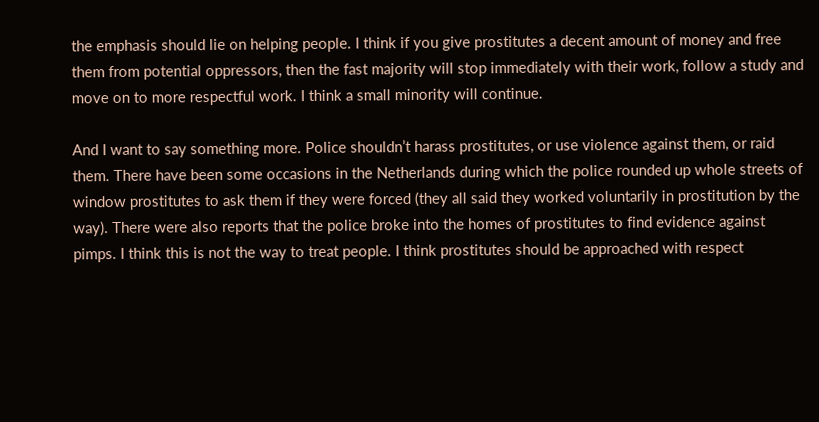the emphasis should lie on helping people. I think if you give prostitutes a decent amount of money and free them from potential oppressors, then the fast majority will stop immediately with their work, follow a study and move on to more respectful work. I think a small minority will continue.

And I want to say something more. Police shouldn’t harass prostitutes, or use violence against them, or raid them. There have been some occasions in the Netherlands during which the police rounded up whole streets of window prostitutes to ask them if they were forced (they all said they worked voluntarily in prostitution by the way). There were also reports that the police broke into the homes of prostitutes to find evidence against pimps. I think this is not the way to treat people. I think prostitutes should be approached with respect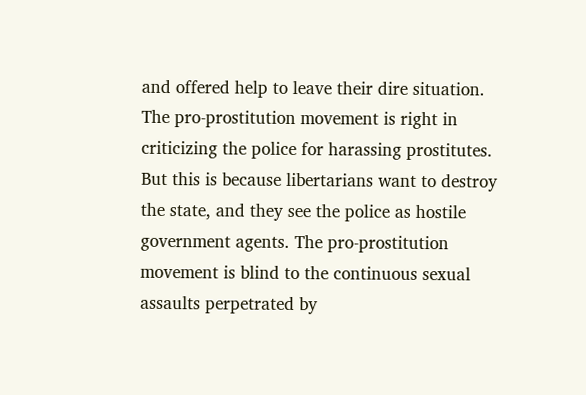and offered help to leave their dire situation. The pro-prostitution movement is right in criticizing the police for harassing prostitutes. But this is because libertarians want to destroy the state, and they see the police as hostile government agents. The pro-prostitution movement is blind to the continuous sexual assaults perpetrated by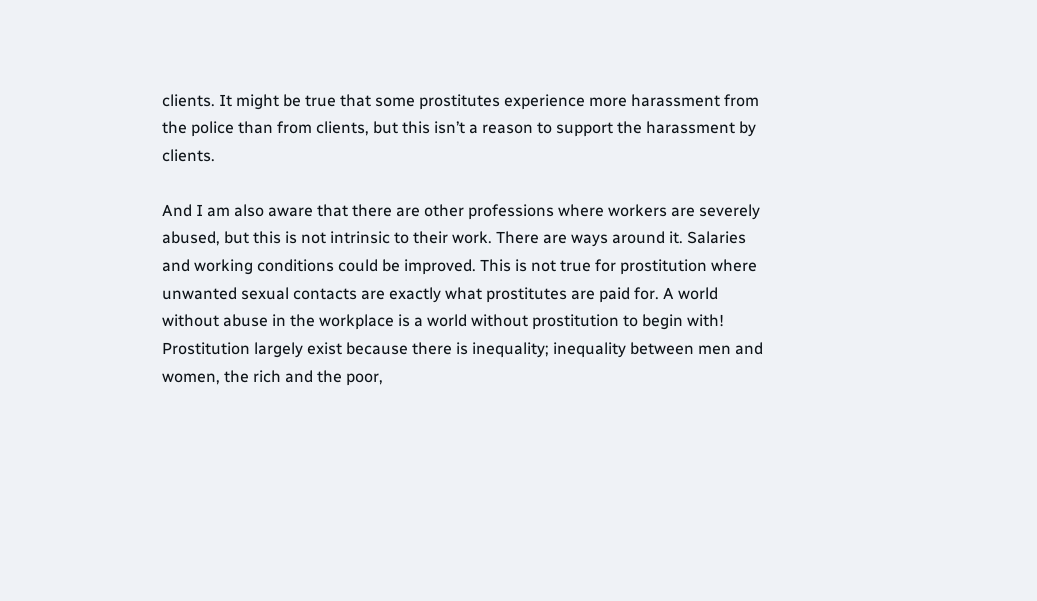clients. It might be true that some prostitutes experience more harassment from the police than from clients, but this isn’t a reason to support the harassment by clients.

And I am also aware that there are other professions where workers are severely abused, but this is not intrinsic to their work. There are ways around it. Salaries and working conditions could be improved. This is not true for prostitution where unwanted sexual contacts are exactly what prostitutes are paid for. A world without abuse in the workplace is a world without prostitution to begin with! Prostitution largely exist because there is inequality; inequality between men and women, the rich and the poor,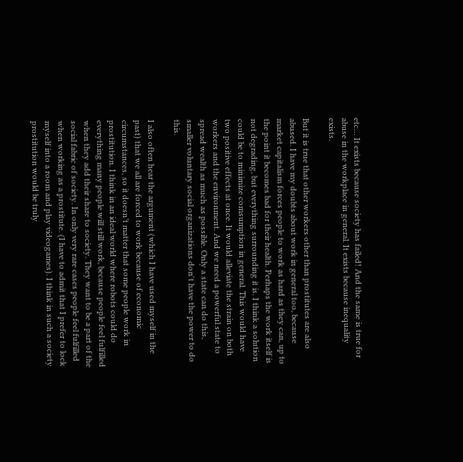etc… It exists because society has failed! And the same is true for abuse in the workplace in general. It exists because inequality exists.

But it is true that other workers other than prostitutes are also abused. I have my doubts about work in general too, because market capitalism forces people to work as hard as they can, up to the point it becomes bad for their health. Perhaps the work itself is not degrading, but everything surrounding it is. I think a solution could be to minimize comsumption in general. This would have two positive effects at once. It would alleviate the strain on both workers and the environment. And we need a powerful state to spread wealth as much as possible. Only a state can do this, smaller voluntary social organizations don't have the power to do this.

I also often hear the argument (which I have used myself in the past) that we all are forced to work because of economic circumstances, so it doesn’t matter that some people work in prostitution. I think in an ideal world where robots could do everything many people will still work, because people feel fulfilled when they add their share to society. They want to be a part of the social fabric of society. In only very rare cases people feel fulfilled when working as a prostitute. (I have to admit that I prefer to lock myself into a room and play videogames). I think in such a society prostitution would be truly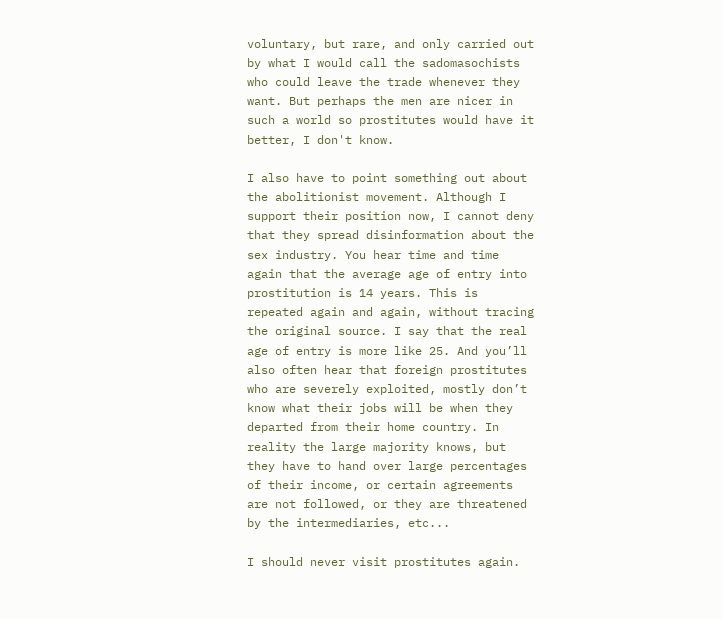voluntary, but rare, and only carried out by what I would call the sadomasochists who could leave the trade whenever they want. But perhaps the men are nicer in such a world so prostitutes would have it better, I don't know.

I also have to point something out about the abolitionist movement. Although I support their position now, I cannot deny that they spread disinformation about the sex industry. You hear time and time again that the average age of entry into prostitution is 14 years. This is repeated again and again, without tracing the original source. I say that the real age of entry is more like 25. And you’ll also often hear that foreign prostitutes who are severely exploited, mostly don’t know what their jobs will be when they departed from their home country. In reality the large majority knows, but they have to hand over large percentages of their income, or certain agreements are not followed, or they are threatened by the intermediaries, etc...

I should never visit prostitutes again.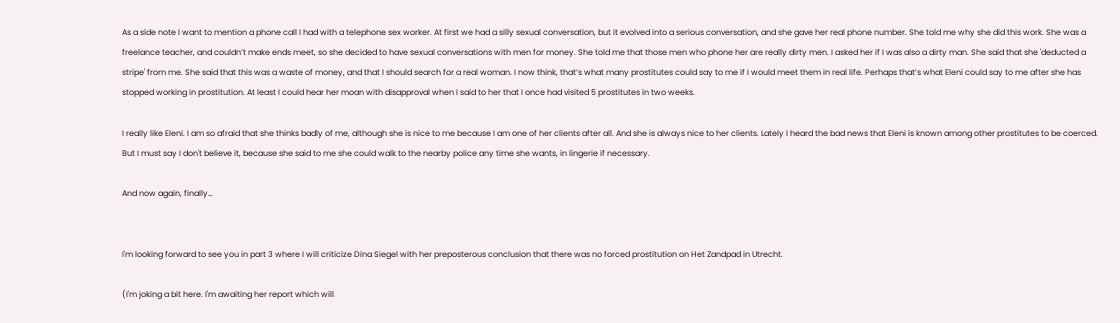As a side note I want to mention a phone call I had with a telephone sex worker. At first we had a silly sexual conversation, but it evolved into a serious conversation, and she gave her real phone number. She told me why she did this work. She was a freelance teacher, and couldn’t make ends meet, so she decided to have sexual conversations with men for money. She told me that those men who phone her are really dirty men. I asked her if I was also a dirty man. She said that she 'deducted a stripe' from me. She said that this was a waste of money, and that I should search for a real woman. I now think, that’s what many prostitutes could say to me if I would meet them in real life. Perhaps that’s what Eleni could say to me after she has stopped working in prostitution. At least I could hear her moan with disapproval when I said to her that I once had visited 5 prostitutes in two weeks.

I really like Eleni. I am so afraid that she thinks badly of me, although she is nice to me because I am one of her clients after all. And she is always nice to her clients. Lately I heard the bad news that Eleni is known among other prostitutes to be coerced. But I must say I don't believe it, because she said to me she could walk to the nearby police any time she wants, in lingerie if necessary.

And now again, finally…


I'm looking forward to see you in part 3 where I will criticize Dina Siegel with her preposterous conclusion that there was no forced prostitution on Het Zandpad in Utrecht.

(I'm joking a bit here. I'm awaiting her report which will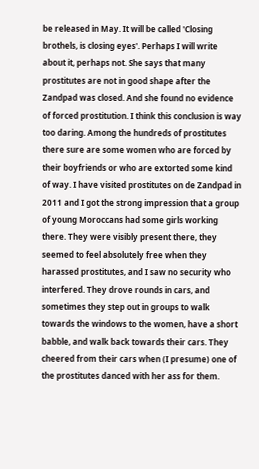be released in May. It will be called 'Closing brothels, is closing eyes'. Perhaps I will write about it, perhaps not. She says that many prostitutes are not in good shape after the Zandpad was closed. And she found no evidence of forced prostitution. I think this conclusion is way too daring. Among the hundreds of prostitutes there sure are some women who are forced by their boyfriends or who are extorted some kind of way. I have visited prostitutes on de Zandpad in 2011 and I got the strong impression that a group of young Moroccans had some girls working there. They were visibly present there, they seemed to feel absolutely free when they harassed prostitutes, and I saw no security who interfered. They drove rounds in cars, and sometimes they step out in groups to walk towards the windows to the women, have a short babble, and walk back towards their cars. They cheered from their cars when (I presume) one of the prostitutes danced with her ass for them.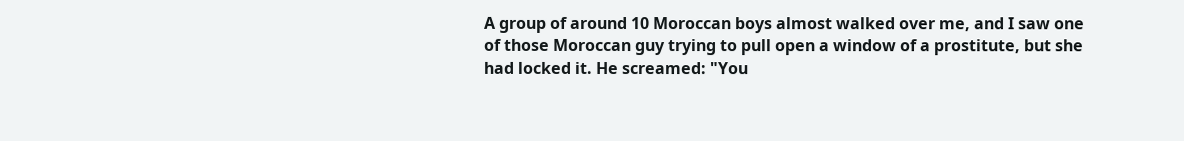A group of around 10 Moroccan boys almost walked over me, and I saw one of those Moroccan guy trying to pull open a window of a prostitute, but she had locked it. He screamed: "You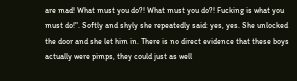are mad! What must you do?! What must you do?! Fucking is what you must do!". Softly and shyly she repeatedly said: yes, yes. She unlocked the door and she let him in. There is no direct evidence that these boys actually were pimps, they could just as well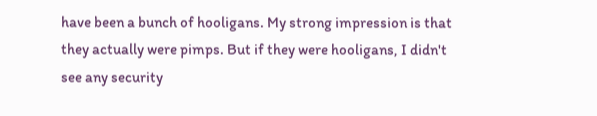have been a bunch of hooligans. My strong impression is that they actually were pimps. But if they were hooligans, I didn't see any security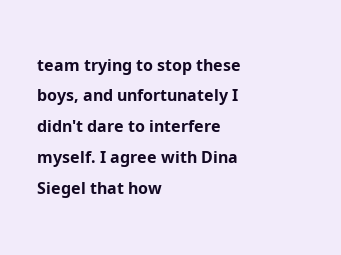team trying to stop these boys, and unfortunately I didn't dare to interfere myself. I agree with Dina Siegel that how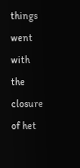things went with the closure of het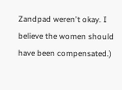Zandpad weren't okay. I believe the women should have been compensated.)